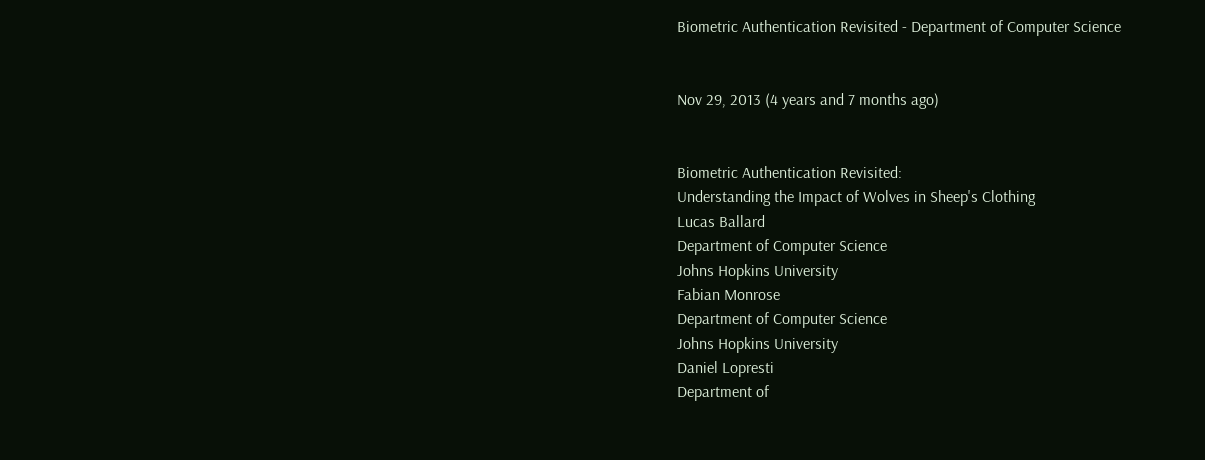Biometric Authentication Revisited - Department of Computer Science


Nov 29, 2013 (4 years and 7 months ago)


Biometric Authentication Revisited:
Understanding the Impact of Wolves in Sheep's Clothing
Lucas Ballard
Department of Computer Science
Johns Hopkins University
Fabian Monrose
Department of Computer Science
Johns Hopkins University
Daniel Lopresti
Department of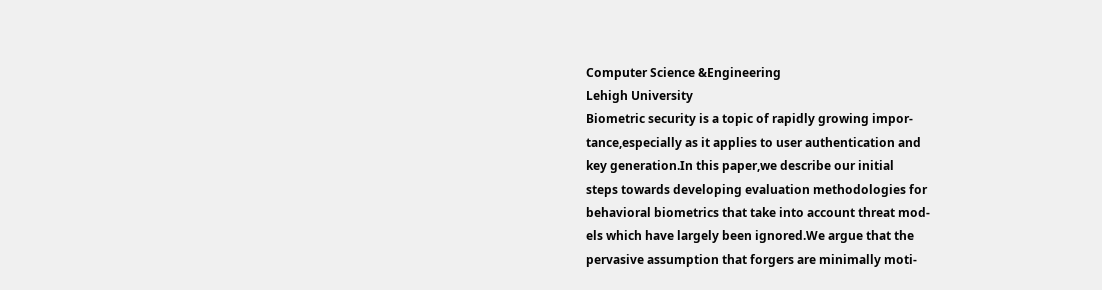Computer Science &Engineering
Lehigh University
Biometric security is a topic of rapidly growing impor-
tance,especially as it applies to user authentication and
key generation.In this paper,we describe our initial
steps towards developing evaluation methodologies for
behavioral biometrics that take into account threat mod-
els which have largely been ignored.We argue that the
pervasive assumption that forgers are minimally moti-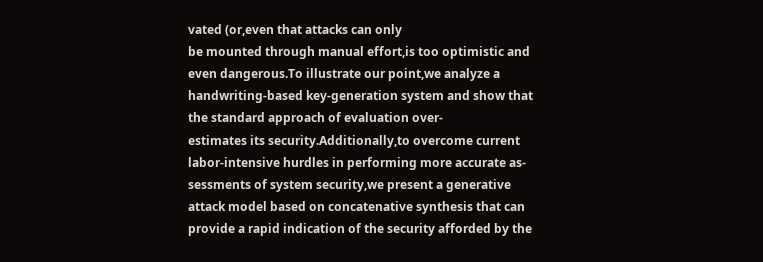vated (or,even that attacks can only
be mounted through manual effort,is too optimistic and
even dangerous.To illustrate our point,we analyze a
handwriting-based key-generation system and show that
the standard approach of evaluation over-
estimates its security.Additionally,to overcome current
labor-intensive hurdles in performing more accurate as-
sessments of system security,we present a generative
attack model based on concatenative synthesis that can
provide a rapid indication of the security afforded by the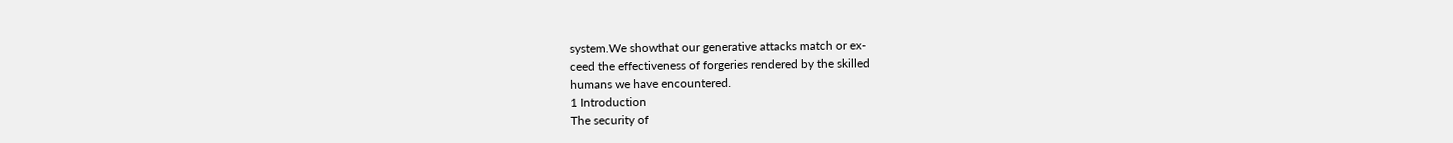system.We showthat our generative attacks match or ex-
ceed the effectiveness of forgeries rendered by the skilled
humans we have encountered.
1 Introduction
The security of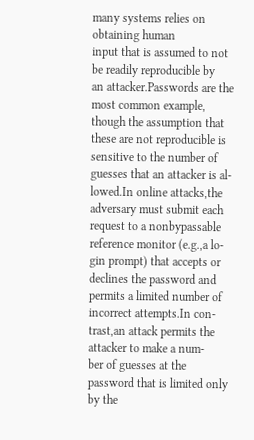many systems relies on obtaining human
input that is assumed to not be readily reproducible by
an attacker.Passwords are the most common example,
though the assumption that these are not reproducible is
sensitive to the number of guesses that an attacker is al-
lowed.In online attacks,the adversary must submit each
request to a nonbypassable reference monitor (e.g.,a lo-
gin prompt) that accepts or declines the password and
permits a limited number of incorrect attempts.In con-
trast,an attack permits the attacker to make a num-
ber of guesses at the password that is limited only by the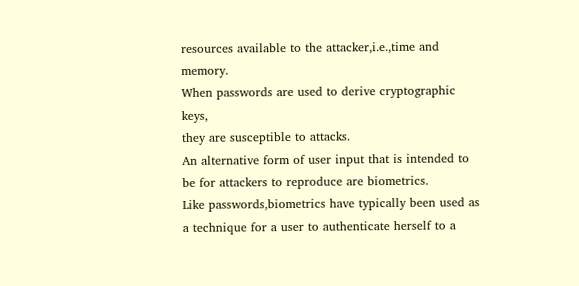resources available to the attacker,i.e.,time and memory.
When passwords are used to derive cryptographic keys,
they are susceptible to attacks.
An alternative form of user input that is intended to
be for attackers to reproduce are biometrics.
Like passwords,biometrics have typically been used as
a technique for a user to authenticate herself to a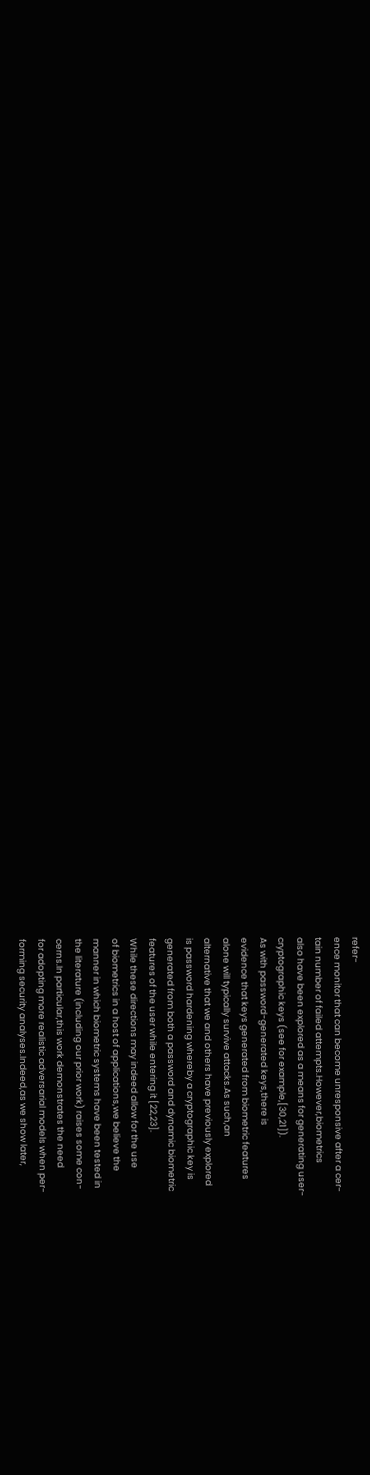refer-
ence monitor that can become unresponsive after a cer-
tain number of failed attempts.However,biometrics
also have been explored as a means for generating user-
cryptographic keys (see for example,[30,21]).
As with password-generated keys,there is
evidence that keys generated from biometric features
alone will typically survive attacks.As such,an
alternative that we and others have previously explored
is password hardening whereby a cryptographic key is
generated from both a password and dynamic biometric
features of the user while entering it [22,23].
While these directions may indeed allow for the use
of biometrics in a host of applications,we believe the
manner in which biometric systems have been tested in
the literature (including our prior work) raises some con-
cerns.In particular,this work demonstrates the need
for adopting more realistic adversarial models when per-
forming security analyses.Indeed,as we show later,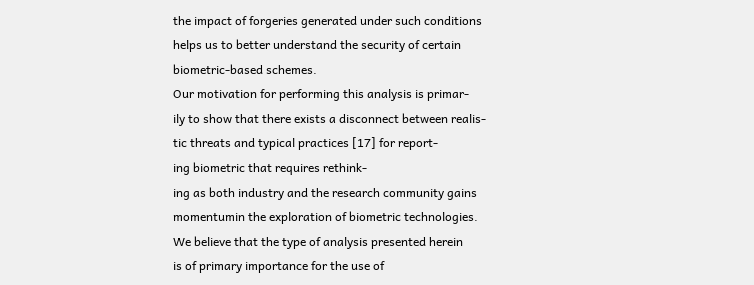the impact of forgeries generated under such conditions
helps us to better understand the security of certain
biometric-based schemes.
Our motivation for performing this analysis is primar-
ily to show that there exists a disconnect between realis-
tic threats and typical practices [17] for report-
ing biometric that requires rethink-
ing as both industry and the research community gains
momentumin the exploration of biometric technologies.
We believe that the type of analysis presented herein
is of primary importance for the use of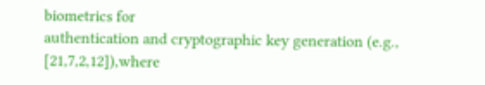biometrics for
authentication and cryptographic key generation (e.g.,
[21,7,2,12]),where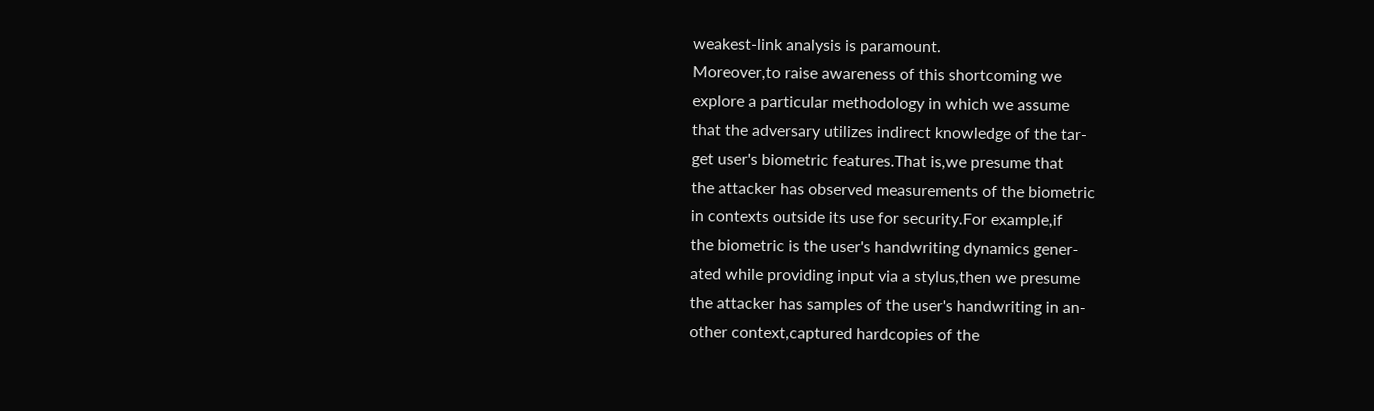weakest-link analysis is paramount.
Moreover,to raise awareness of this shortcoming we
explore a particular methodology in which we assume
that the adversary utilizes indirect knowledge of the tar-
get user's biometric features.That is,we presume that
the attacker has observed measurements of the biometric
in contexts outside its use for security.For example,if
the biometric is the user's handwriting dynamics gener-
ated while providing input via a stylus,then we presume
the attacker has samples of the user's handwriting in an-
other context,captured hardcopies of the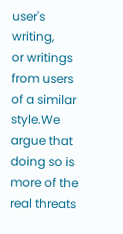user's writing,
or writings from users of a similar style.We argue that
doing so is more of the real threats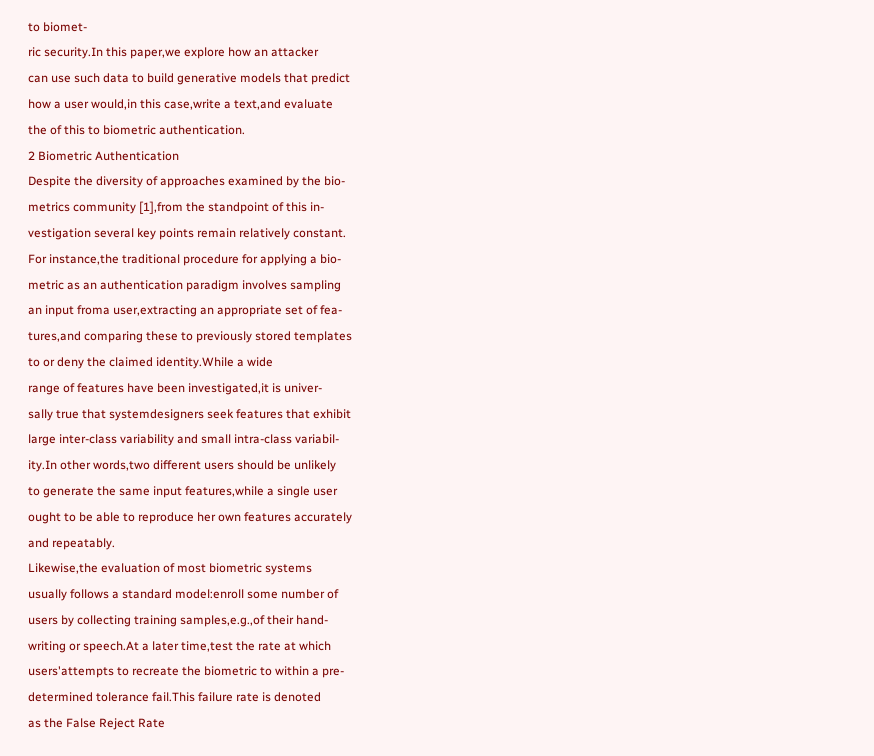to biomet-
ric security.In this paper,we explore how an attacker
can use such data to build generative models that predict
how a user would,in this case,write a text,and evaluate
the of this to biometric authentication.
2 Biometric Authentication
Despite the diversity of approaches examined by the bio-
metrics community [1],from the standpoint of this in-
vestigation several key points remain relatively constant.
For instance,the traditional procedure for applying a bio-
metric as an authentication paradigm involves sampling
an input froma user,extracting an appropriate set of fea-
tures,and comparing these to previously stored templates
to or deny the claimed identity.While a wide
range of features have been investigated,it is univer-
sally true that systemdesigners seek features that exhibit
large inter-class variability and small intra-class variabil-
ity.In other words,two different users should be unlikely
to generate the same input features,while a single user
ought to be able to reproduce her own features accurately
and repeatably.
Likewise,the evaluation of most biometric systems
usually follows a standard model:enroll some number of
users by collecting training samples,e.g.,of their hand-
writing or speech.At a later time,test the rate at which
users'attempts to recreate the biometric to within a pre-
determined tolerance fail.This failure rate is denoted
as the False Reject Rate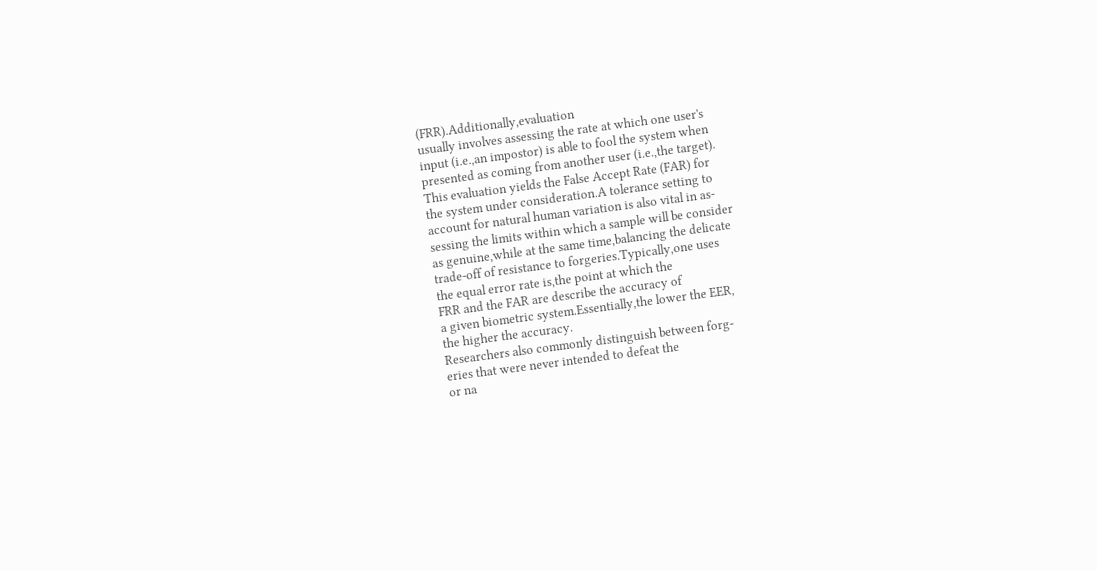(FRR).Additionally,evaluation
usually involves assessing the rate at which one user's
input (i.e.,an impostor) is able to fool the system when
presented as coming from another user (i.e.,the target).
This evaluation yields the False Accept Rate (FAR) for
the system under consideration.A tolerance setting to
account for natural human variation is also vital in as-
sessing the limits within which a sample will be consider
as genuine,while at the same time,balancing the delicate
trade-off of resistance to forgeries.Typically,one uses
the equal error rate is,the point at which the
FRR and the FAR are describe the accuracy of
a given biometric system.Essentially,the lower the EER,
the higher the accuracy.
Researchers also commonly distinguish between forg-
eries that were never intended to defeat the
or na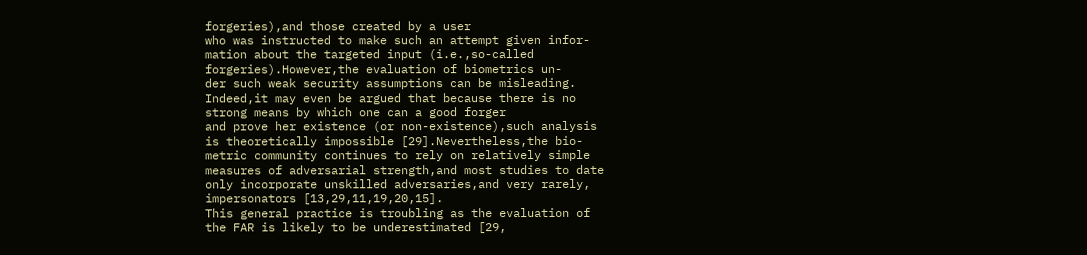forgeries),and those created by a user
who was instructed to make such an attempt given infor-
mation about the targeted input (i.e.,so-called
forgeries).However,the evaluation of biometrics un-
der such weak security assumptions can be misleading.
Indeed,it may even be argued that because there is no
strong means by which one can a good forger
and prove her existence (or non-existence),such analysis
is theoretically impossible [29].Nevertheless,the bio-
metric community continues to rely on relatively simple
measures of adversarial strength,and most studies to date
only incorporate unskilled adversaries,and very rarely,
impersonators [13,29,11,19,20,15].
This general practice is troubling as the evaluation of
the FAR is likely to be underestimated [29,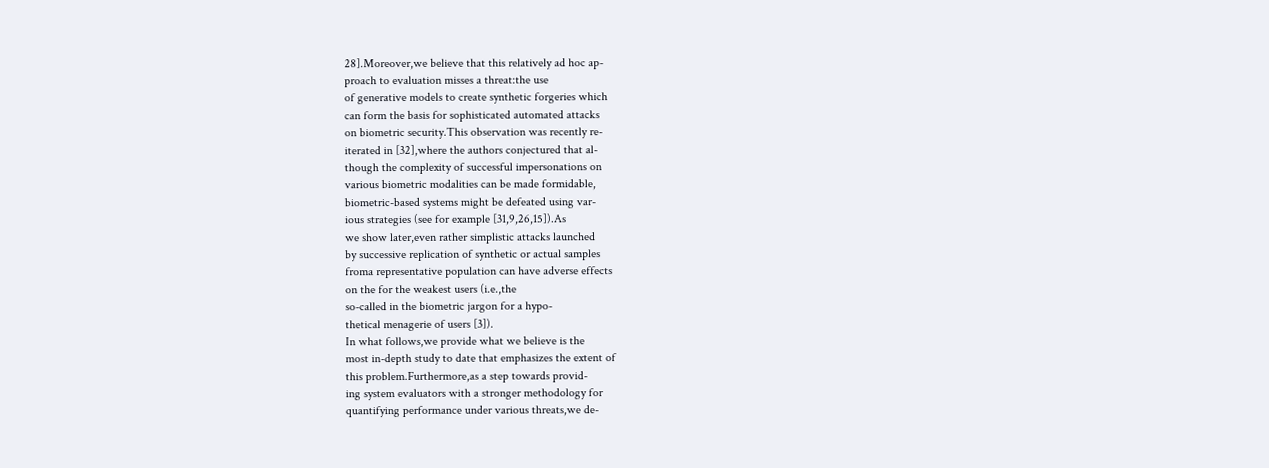28].Moreover,we believe that this relatively ad hoc ap-
proach to evaluation misses a threat:the use
of generative models to create synthetic forgeries which
can form the basis for sophisticated automated attacks
on biometric security.This observation was recently re-
iterated in [32],where the authors conjectured that al-
though the complexity of successful impersonations on
various biometric modalities can be made formidable,
biometric-based systems might be defeated using var-
ious strategies (see for example [31,9,26,15]).As
we show later,even rather simplistic attacks launched
by successive replication of synthetic or actual samples
froma representative population can have adverse effects
on the for the weakest users (i.e.,the
so-called in the biometric jargon for a hypo-
thetical menagerie of users [3]).
In what follows,we provide what we believe is the
most in-depth study to date that emphasizes the extent of
this problem.Furthermore,as a step towards provid-
ing system evaluators with a stronger methodology for
quantifying performance under various threats,we de-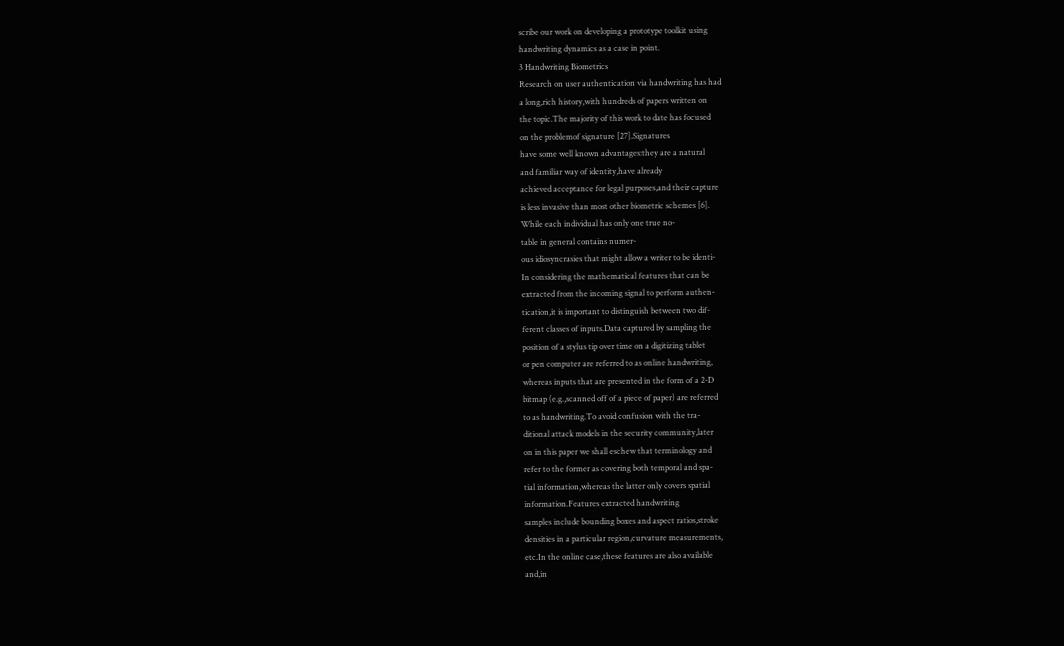scribe our work on developing a prototype toolkit using
handwriting dynamics as a case in point.
3 Handwriting Biometrics
Research on user authentication via handwriting has had
a long,rich history,with hundreds of papers written on
the topic.The majority of this work to date has focused
on the problemof signature [27].Signatures
have some well known advantages:they are a natural
and familiar way of identity,have already
achieved acceptance for legal purposes,and their capture
is less invasive than most other biometric schemes [6].
While each individual has only one true no-
table in general contains numer-
ous idiosyncrasies that might allow a writer to be identi-
In considering the mathematical features that can be
extracted from the incoming signal to perform authen-
tication,it is important to distinguish between two dif-
ferent classes of inputs.Data captured by sampling the
position of a stylus tip over time on a digitizing tablet
or pen computer are referred to as online handwriting,
whereas inputs that are presented in the form of a 2-D
bitmap (e.g.,scanned off of a piece of paper) are referred
to as handwriting.To avoid confusion with the tra-
ditional attack models in the security community,later
on in this paper we shall eschew that terminology and
refer to the former as covering both temporal and spa-
tial information,whereas the latter only covers spatial
information.Features extracted handwriting
samples include bounding boxes and aspect ratios,stroke
densities in a particular region,curvature measurements,
etc.In the online case,these features are also available
and,in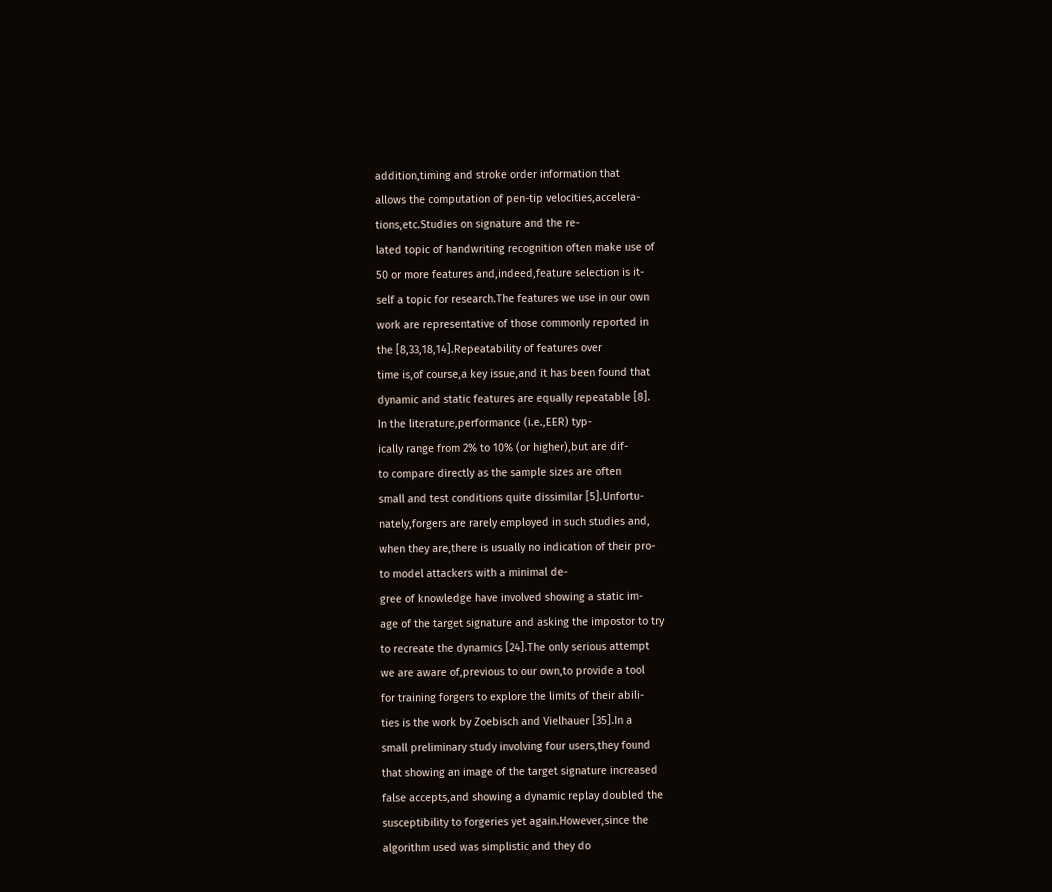addition,timing and stroke order information that
allows the computation of pen-tip velocities,accelera-
tions,etc.Studies on signature and the re-
lated topic of handwriting recognition often make use of
50 or more features and,indeed,feature selection is it-
self a topic for research.The features we use in our own
work are representative of those commonly reported in
the [8,33,18,14].Repeatability of features over
time is,of course,a key issue,and it has been found that
dynamic and static features are equally repeatable [8].
In the literature,performance (i.e.,EER) typ-
ically range from 2% to 10% (or higher),but are dif-
to compare directly as the sample sizes are often
small and test conditions quite dissimilar [5].Unfortu-
nately,forgers are rarely employed in such studies and,
when they are,there is usually no indication of their pro-
to model attackers with a minimal de-
gree of knowledge have involved showing a static im-
age of the target signature and asking the impostor to try
to recreate the dynamics [24].The only serious attempt
we are aware of,previous to our own,to provide a tool
for training forgers to explore the limits of their abili-
ties is the work by Zoebisch and Vielhauer [35].In a
small preliminary study involving four users,they found
that showing an image of the target signature increased
false accepts,and showing a dynamic replay doubled the
susceptibility to forgeries yet again.However,since the
algorithm used was simplistic and they do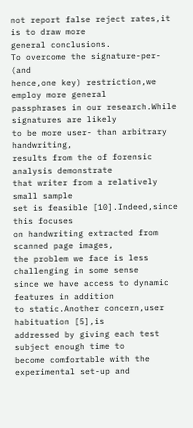not report false reject rates,it is to draw more
general conclusions.
To overcome the signature-per- (and
hence,one key) restriction,we employ more general
passphrases in our research.While signatures are likely
to be more user- than arbitrary handwriting,
results from the of forensic analysis demonstrate
that writer from a relatively small sample
set is feasible [10].Indeed,since this focuses
on handwriting extracted from scanned page images,
the problem we face is less challenging in some sense
since we have access to dynamic features in addition
to static.Another concern,user habituation [5],is
addressed by giving each test subject enough time to
become comfortable with the experimental set-up and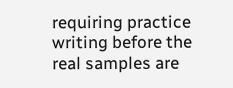requiring practice writing before the real samples are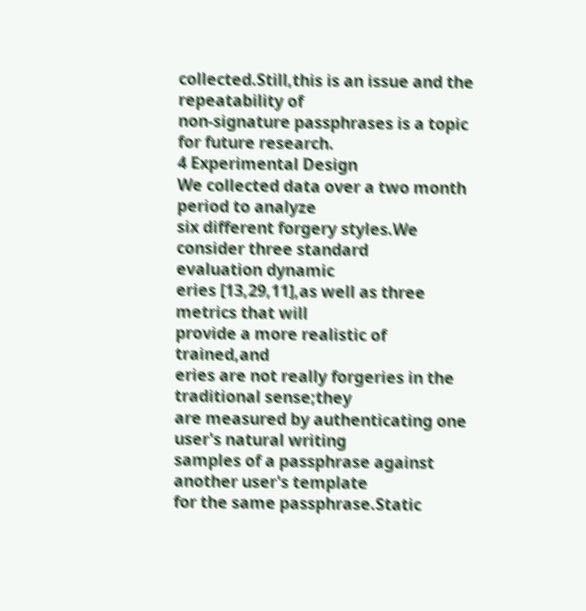collected.Still,this is an issue and the repeatability of
non-signature passphrases is a topic for future research.
4 Experimental Design
We collected data over a two month period to analyze
six different forgery styles.We consider three standard
evaluation dynamic
eries [13,29,11],as well as three metrics that will
provide a more realistic of
trained,and
eries are not really forgeries in the traditional sense;they
are measured by authenticating one user's natural writing
samples of a passphrase against another user's template
for the same passphrase.Static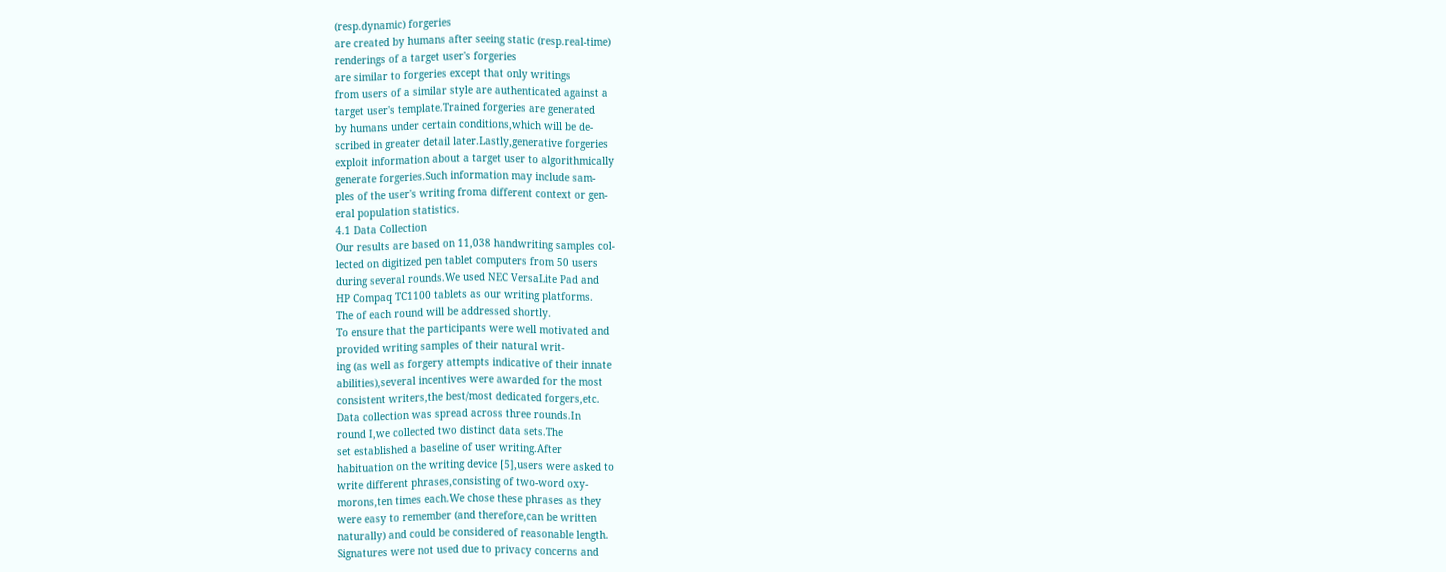(resp.dynamic) forgeries
are created by humans after seeing static (resp.real-time)
renderings of a target user's forgeries
are similar to forgeries except that only writings
from users of a similar style are authenticated against a
target user's template.Trained forgeries are generated
by humans under certain conditions,which will be de-
scribed in greater detail later.Lastly,generative forgeries
exploit information about a target user to algorithmically
generate forgeries.Such information may include sam-
ples of the user's writing froma different context or gen-
eral population statistics.
4.1 Data Collection
Our results are based on 11,038 handwriting samples col-
lected on digitized pen tablet computers from 50 users
during several rounds.We used NEC VersaLite Pad and
HP Compaq TC1100 tablets as our writing platforms.
The of each round will be addressed shortly.
To ensure that the participants were well motivated and
provided writing samples of their natural writ-
ing (as well as forgery attempts indicative of their innate
abilities),several incentives were awarded for the most
consistent writers,the best/most dedicated forgers,etc.
Data collection was spread across three rounds.In
round I,we collected two distinct data sets.The
set established a baseline of user writing.After
habituation on the writing device [5],users were asked to
write different phrases,consisting of two-word oxy-
morons,ten times each.We chose these phrases as they
were easy to remember (and therefore,can be written
naturally) and could be considered of reasonable length.
Signatures were not used due to privacy concerns and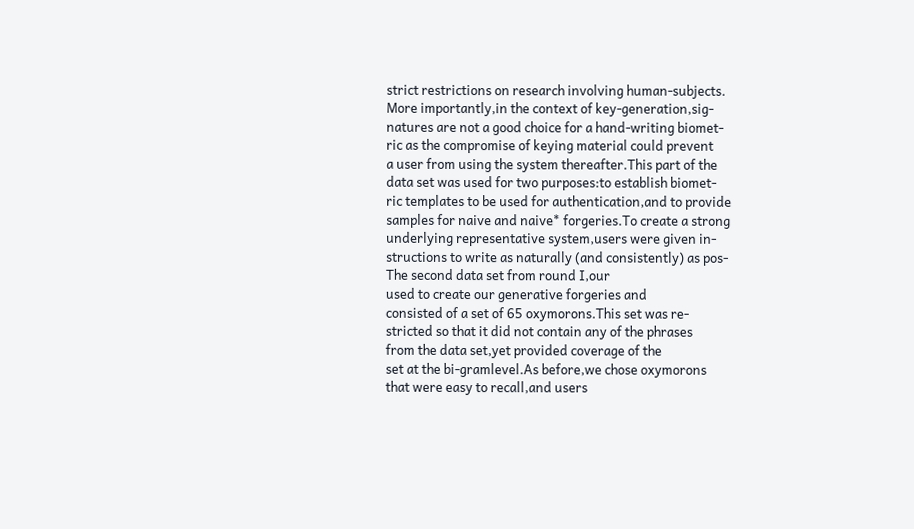strict restrictions on research involving human-subjects.
More importantly,in the context of key-generation,sig-
natures are not a good choice for a hand-writing biomet-
ric as the compromise of keying material could prevent
a user from using the system thereafter.This part of the
data set was used for two purposes:to establish biomet-
ric templates to be used for authentication,and to provide
samples for naive and naive* forgeries.To create a strong
underlying representative system,users were given in-
structions to write as naturally (and consistently) as pos-
The second data set from round I,our
used to create our generative forgeries and
consisted of a set of 65 oxymorons.This set was re-
stricted so that it did not contain any of the phrases
from the data set,yet provided coverage of the
set at the bi-gramlevel.As before,we chose oxymorons
that were easy to recall,and users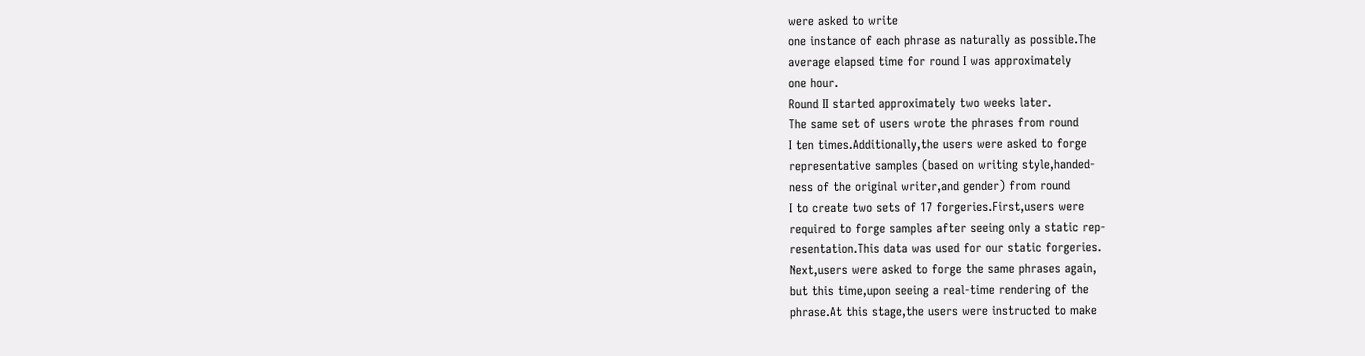were asked to write
one instance of each phrase as naturally as possible.The
average elapsed time for round I was approximately
one hour.
Round II started approximately two weeks later.
The same set of users wrote the phrases from round
I ten times.Additionally,the users were asked to forge
representative samples (based on writing style,handed-
ness of the original writer,and gender) from round
I to create two sets of 17 forgeries.First,users were
required to forge samples after seeing only a static rep-
resentation.This data was used for our static forgeries.
Next,users were asked to forge the same phrases again,
but this time,upon seeing a real-time rendering of the
phrase.At this stage,the users were instructed to make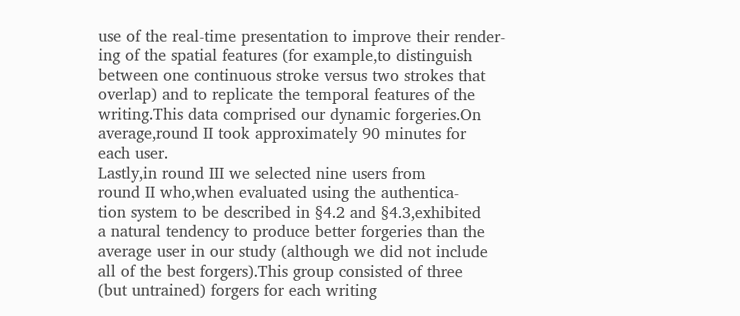use of the real-time presentation to improve their render-
ing of the spatial features (for example,to distinguish
between one continuous stroke versus two strokes that
overlap) and to replicate the temporal features of the
writing.This data comprised our dynamic forgeries.On
average,round II took approximately 90 minutes for
each user.
Lastly,in round III we selected nine users from
round II who,when evaluated using the authentica-
tion system to be described in §4.2 and §4.3,exhibited
a natural tendency to produce better forgeries than the
average user in our study (although we did not include
all of the best forgers).This group consisted of three
(but untrained) forgers for each writing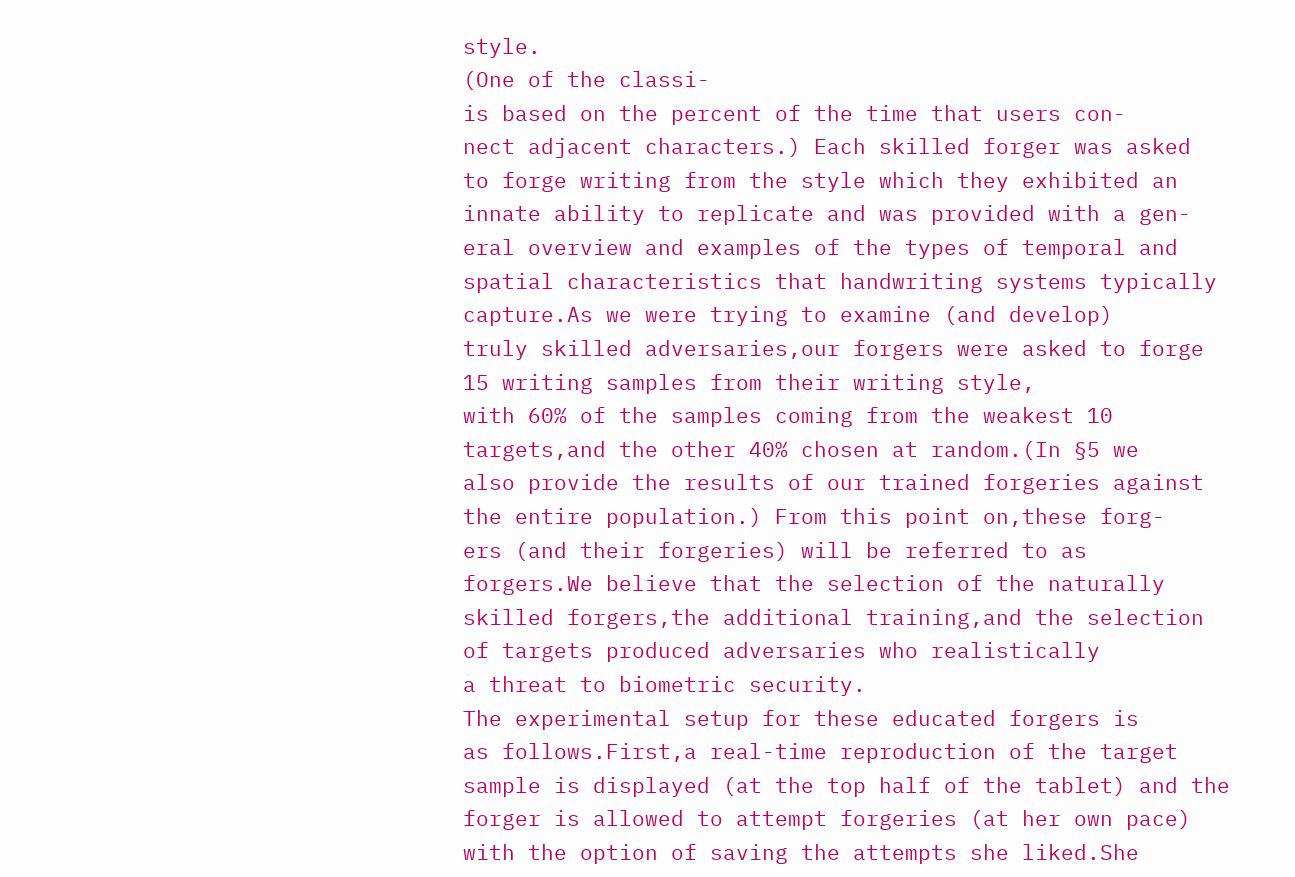style.
(One of the classi-
is based on the percent of the time that users con-
nect adjacent characters.) Each skilled forger was asked
to forge writing from the style which they exhibited an
innate ability to replicate and was provided with a gen-
eral overview and examples of the types of temporal and
spatial characteristics that handwriting systems typically
capture.As we were trying to examine (and develop)
truly skilled adversaries,our forgers were asked to forge
15 writing samples from their writing style,
with 60% of the samples coming from the weakest 10
targets,and the other 40% chosen at random.(In §5 we
also provide the results of our trained forgeries against
the entire population.) From this point on,these forg-
ers (and their forgeries) will be referred to as
forgers.We believe that the selection of the naturally
skilled forgers,the additional training,and the selection
of targets produced adversaries who realistically
a threat to biometric security.
The experimental setup for these educated forgers is
as follows.First,a real-time reproduction of the target
sample is displayed (at the top half of the tablet) and the
forger is allowed to attempt forgeries (at her own pace)
with the option of saving the attempts she liked.She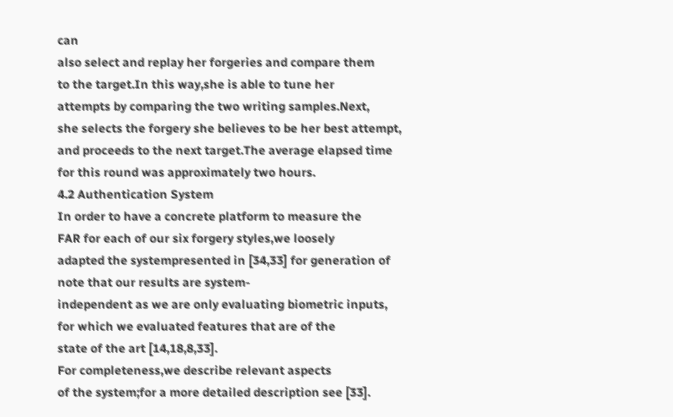can
also select and replay her forgeries and compare them
to the target.In this way,she is able to tune her
attempts by comparing the two writing samples.Next,
she selects the forgery she believes to be her best attempt,
and proceeds to the next target.The average elapsed time
for this round was approximately two hours.
4.2 Authentication System
In order to have a concrete platform to measure the
FAR for each of our six forgery styles,we loosely
adapted the systempresented in [34,33] for generation of
note that our results are system-
independent as we are only evaluating biometric inputs,
for which we evaluated features that are of the
state of the art [14,18,8,33].
For completeness,we describe relevant aspects
of the system;for a more detailed description see [33].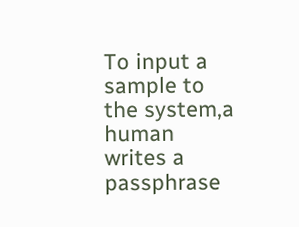To input a sample to the system,a human writes a
passphrase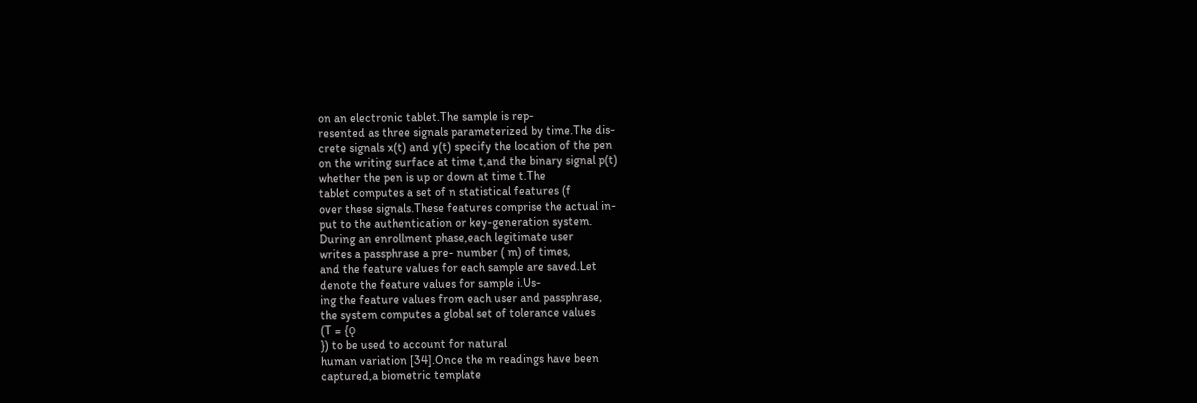on an electronic tablet.The sample is rep-
resented as three signals parameterized by time.The dis-
crete signals x(t) and y(t) specify the location of the pen
on the writing surface at time t,and the binary signal p(t)
whether the pen is up or down at time t.The
tablet computes a set of n statistical features (f
over these signals.These features comprise the actual in-
put to the authentication or key-generation system.
During an enrollment phase,each legitimate user
writes a passphrase a pre- number ( m) of times,
and the feature values for each sample are saved.Let
denote the feature values for sample i.Us-
ing the feature values from each user and passphrase,
the system computes a global set of tolerance values
(T = {ǫ
}) to be used to account for natural
human variation [34].Once the m readings have been
captured,a biometric template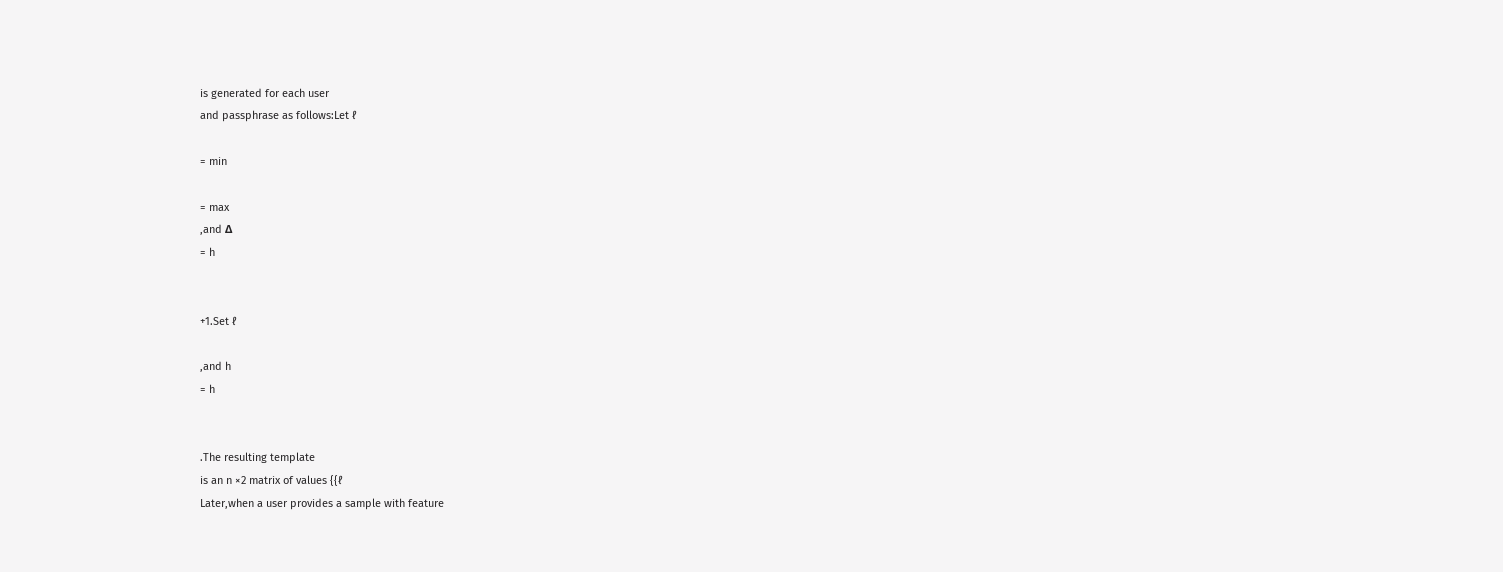is generated for each user
and passphrase as follows:Let ℓ

= min

= max
,and Δ
= h


+1.Set ℓ

,and h
= h


.The resulting template
is an n ×2 matrix of values {{ℓ
Later,when a user provides a sample with feature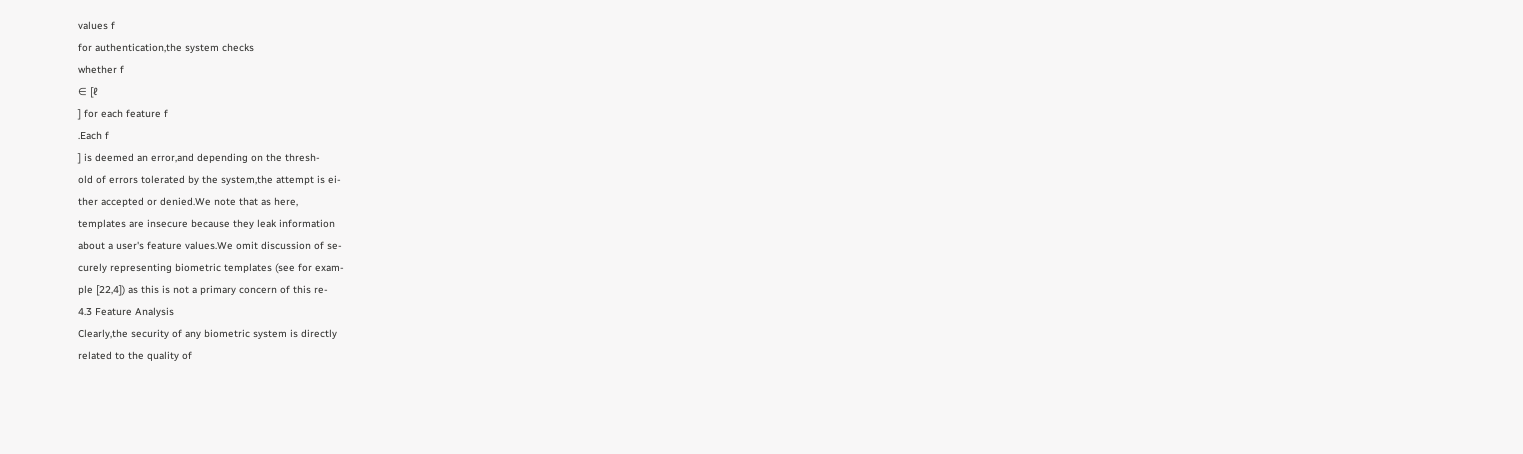values f
for authentication,the system checks
whether f
∈ [ℓ
] for each feature f
.Each f
] is deemed an error,and depending on the thresh-
old of errors tolerated by the system,the attempt is ei-
ther accepted or denied.We note that as here,
templates are insecure because they leak information
about a user's feature values.We omit discussion of se-
curely representing biometric templates (see for exam-
ple [22,4]) as this is not a primary concern of this re-
4.3 Feature Analysis
Clearly,the security of any biometric system is directly
related to the quality of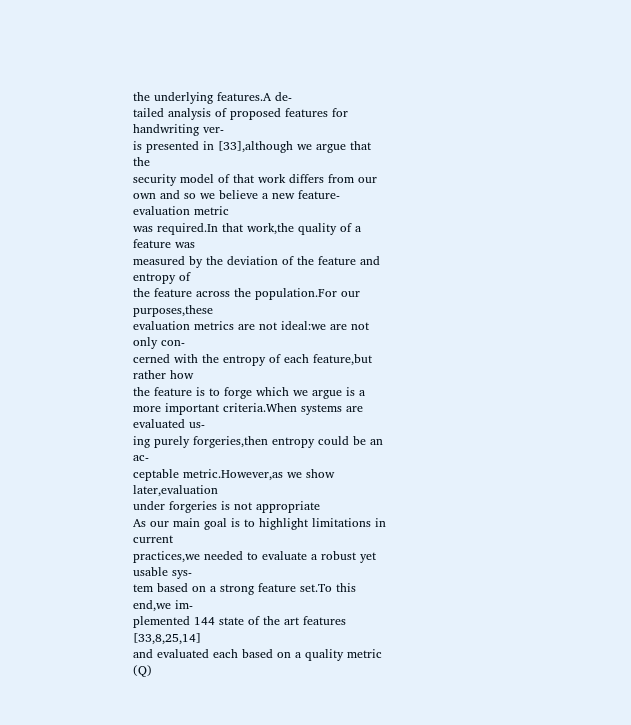the underlying features.A de-
tailed analysis of proposed features for handwriting ver-
is presented in [33],although we argue that the
security model of that work differs from our
own and so we believe a new feature-evaluation metric
was required.In that work,the quality of a feature was
measured by the deviation of the feature and entropy of
the feature across the population.For our purposes,these
evaluation metrics are not ideal:we are not only con-
cerned with the entropy of each feature,but rather how
the feature is to forge which we argue is a
more important criteria.When systems are evaluated us-
ing purely forgeries,then entropy could be an ac-
ceptable metric.However,as we show later,evaluation
under forgeries is not appropriate
As our main goal is to highlight limitations in current
practices,we needed to evaluate a robust yet usable sys-
tem based on a strong feature set.To this end,we im-
plemented 144 state of the art features [33,8,25,14]
and evaluated each based on a quality metric (Q)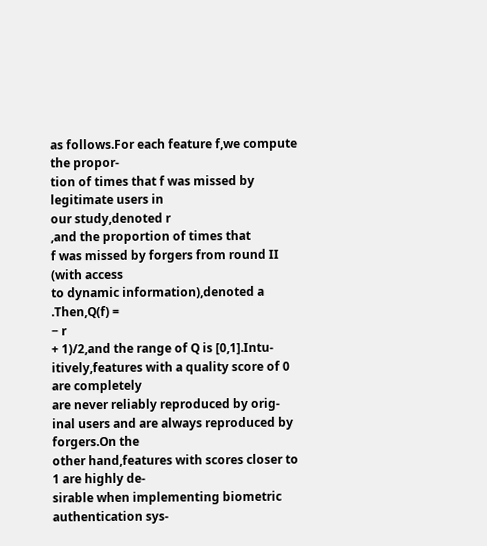as follows.For each feature f,we compute the propor-
tion of times that f was missed by legitimate users in
our study,denoted r
,and the proportion of times that
f was missed by forgers from round II (with access
to dynamic information),denoted a
.Then,Q(f) =
− r
+ 1)/2,and the range of Q is [0,1].Intu-
itively,features with a quality score of 0 are completely
are never reliably reproduced by orig-
inal users and are always reproduced by forgers.On the
other hand,features with scores closer to 1 are highly de-
sirable when implementing biometric authentication sys-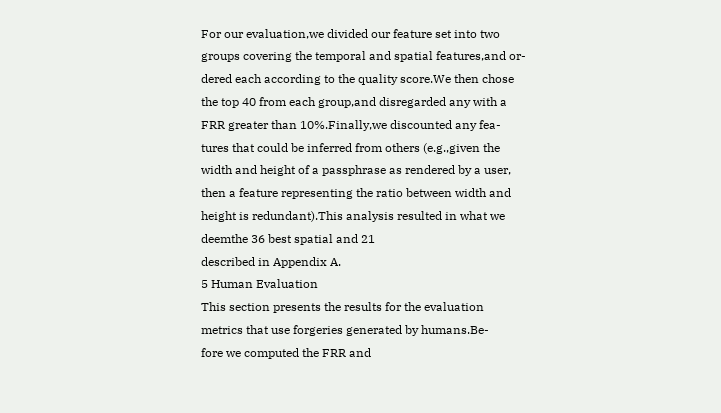For our evaluation,we divided our feature set into two
groups covering the temporal and spatial features,and or-
dered each according to the quality score.We then chose
the top 40 from each group,and disregarded any with a
FRR greater than 10%.Finally,we discounted any fea-
tures that could be inferred from others (e.g.,given the
width and height of a passphrase as rendered by a user,
then a feature representing the ratio between width and
height is redundant).This analysis resulted in what we
deemthe 36 best spatial and 21
described in Appendix A.
5 Human Evaluation
This section presents the results for the evaluation
metrics that use forgeries generated by humans.Be-
fore we computed the FRR and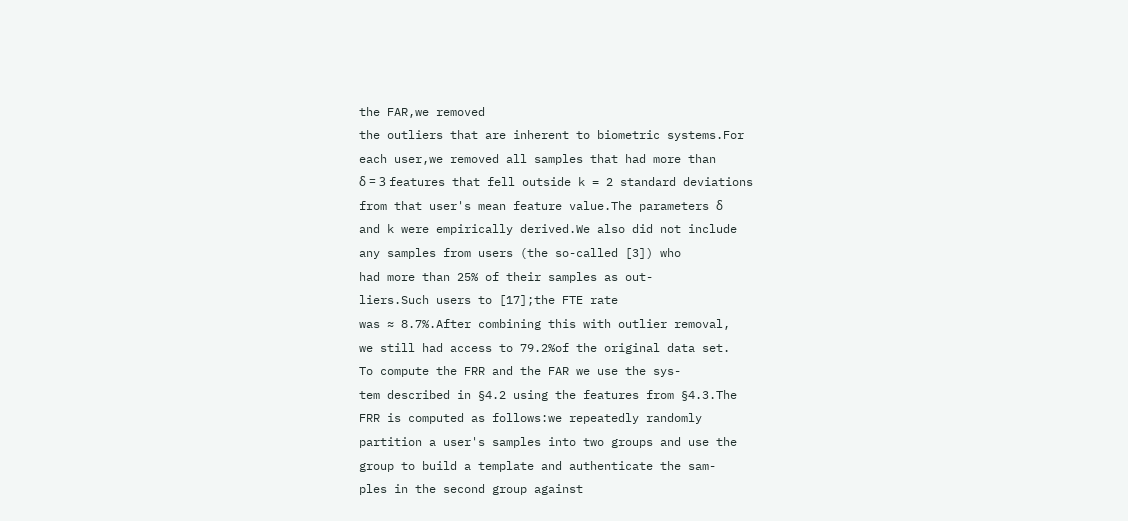the FAR,we removed
the outliers that are inherent to biometric systems.For
each user,we removed all samples that had more than
δ = 3 features that fell outside k = 2 standard deviations
from that user's mean feature value.The parameters δ
and k were empirically derived.We also did not include
any samples from users (the so-called [3]) who
had more than 25% of their samples as out-
liers.Such users to [17];the FTE rate
was ≈ 8.7%.After combining this with outlier removal,
we still had access to 79.2%of the original data set.
To compute the FRR and the FAR we use the sys-
tem described in §4.2 using the features from §4.3.The
FRR is computed as follows:we repeatedly randomly
partition a user's samples into two groups and use the
group to build a template and authenticate the sam-
ples in the second group against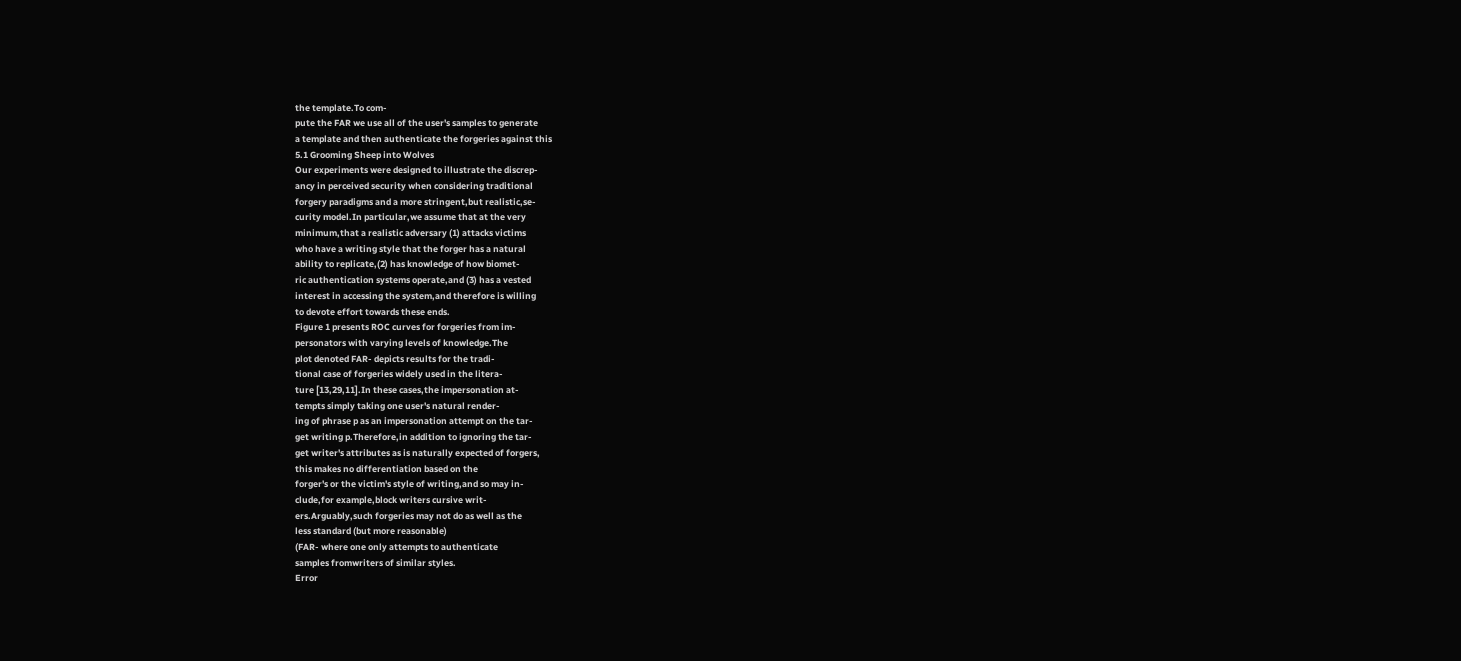the template.To com-
pute the FAR we use all of the user's samples to generate
a template and then authenticate the forgeries against this
5.1 Grooming Sheep into Wolves
Our experiments were designed to illustrate the discrep-
ancy in perceived security when considering traditional
forgery paradigms and a more stringent,but realistic,se-
curity model.In particular,we assume that at the very
minimum,that a realistic adversary (1) attacks victims
who have a writing style that the forger has a natural
ability to replicate,(2) has knowledge of how biomet-
ric authentication systems operate,and (3) has a vested
interest in accessing the system,and therefore is willing
to devote effort towards these ends.
Figure 1 presents ROC curves for forgeries from im-
personators with varying levels of knowledge.The
plot denoted FAR- depicts results for the tradi-
tional case of forgeries widely used in the litera-
ture [13,29,11].In these cases,the impersonation at-
tempts simply taking one user's natural render-
ing of phrase p as an impersonation attempt on the tar-
get writing p.Therefore,in addition to ignoring the tar-
get writer's attributes as is naturally expected of forgers,
this makes no differentiation based on the
forger's or the victim's style of writing,and so may in-
clude,for example,block writers cursive writ-
ers.Arguably,such forgeries may not do as well as the
less standard (but more reasonable)
(FAR- where one only attempts to authenticate
samples fromwriters of similar styles.
Error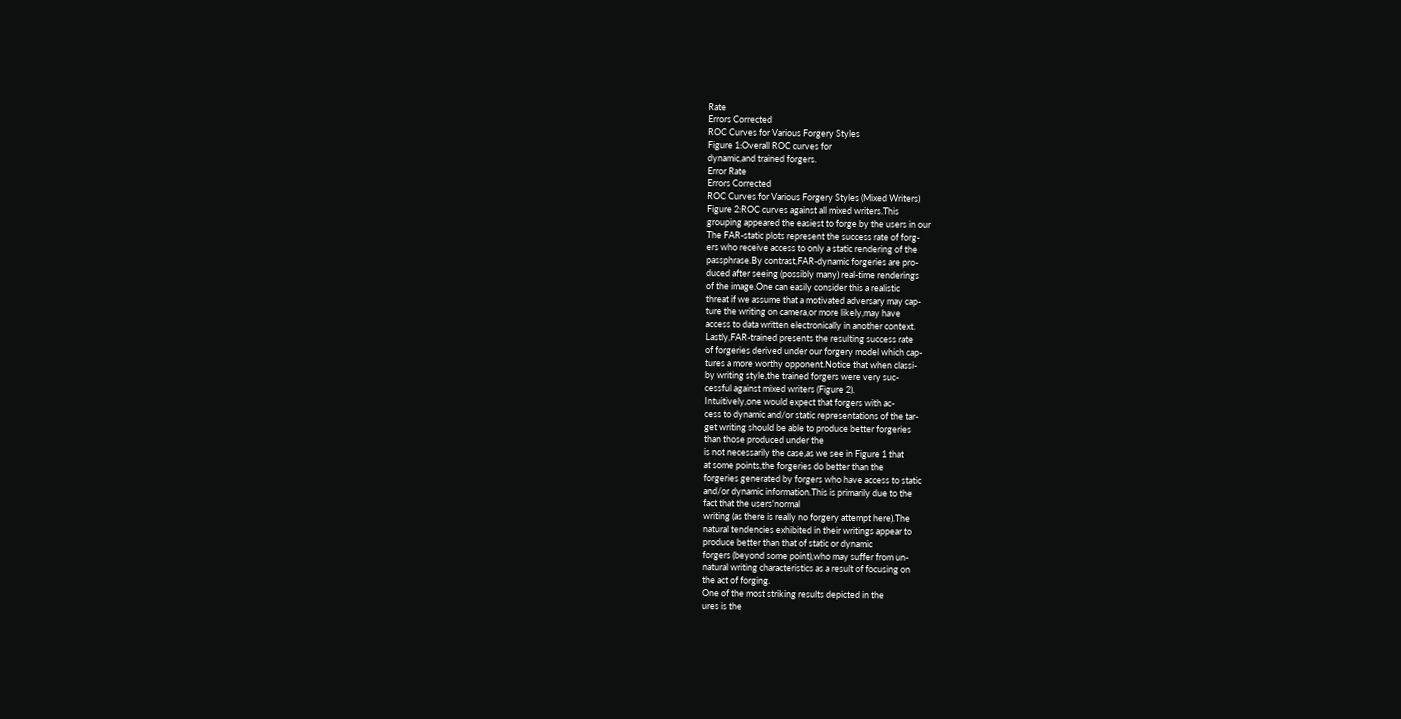Rate
Errors Corrected
ROC Curves for Various Forgery Styles
Figure 1:Overall ROC curves for
dynamic,and trained forgers.
Error Rate
Errors Corrected
ROC Curves for Various Forgery Styles (Mixed Writers)
Figure 2:ROC curves against all mixed writers.This
grouping appeared the easiest to forge by the users in our
The FAR-static plots represent the success rate of forg-
ers who receive access to only a static rendering of the
passphrase.By contrast,FAR-dynamic forgeries are pro-
duced after seeing (possibly many) real-time renderings
of the image.One can easily consider this a realistic
threat if we assume that a motivated adversary may cap-
ture the writing on camera,or more likely,may have
access to data written electronically in another context.
Lastly,FAR-trained presents the resulting success rate
of forgeries derived under our forgery model which cap-
tures a more worthy opponent.Notice that when classi-
by writing style,the trained forgers were very suc-
cessful against mixed writers (Figure 2).
Intuitively,one would expect that forgers with ac-
cess to dynamic and/or static representations of the tar-
get writing should be able to produce better forgeries
than those produced under the
is not necessarily the case,as we see in Figure 1 that
at some points,the forgeries do better than the
forgeries generated by forgers who have access to static
and/or dynamic information.This is primarily due to the
fact that the users'normal
writing (as there is really no forgery attempt here).The
natural tendencies exhibited in their writings appear to
produce better than that of static or dynamic
forgers (beyond some point),who may suffer from un-
natural writing characteristics as a result of focusing on
the act of forging.
One of the most striking results depicted in the
ures is the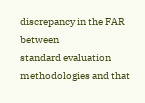discrepancy in the FAR between
standard evaluation methodologies and that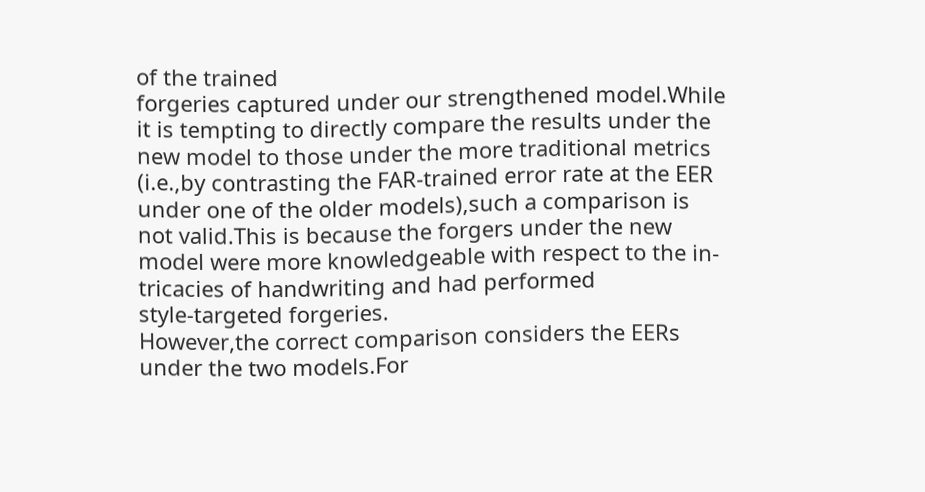of the trained
forgeries captured under our strengthened model.While
it is tempting to directly compare the results under the
new model to those under the more traditional metrics
(i.e.,by contrasting the FAR-trained error rate at the EER
under one of the older models),such a comparison is
not valid.This is because the forgers under the new
model were more knowledgeable with respect to the in-
tricacies of handwriting and had performed
style-targeted forgeries.
However,the correct comparison considers the EERs
under the two models.For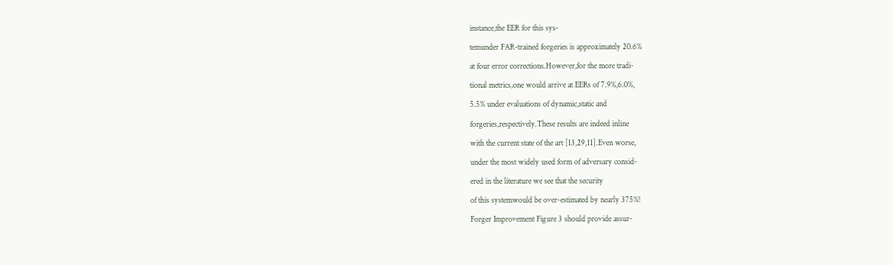instance,the EER for this sys-
temunder FAR-trained forgeries is approximately 20.6%
at four error corrections.However,for the more tradi-
tional metrics,one would arrive at EERs of 7.9%,6.0%,
5.5% under evaluations of dynamic,static and
forgeries,respectively.These results are indeed inline
with the current state of the art [13,29,11].Even worse,
under the most widely used form of adversary consid-
ered in the literature we see that the security
of this systemwould be over-estimated by nearly 375%!
Forger Improvement Figure 3 should provide assur-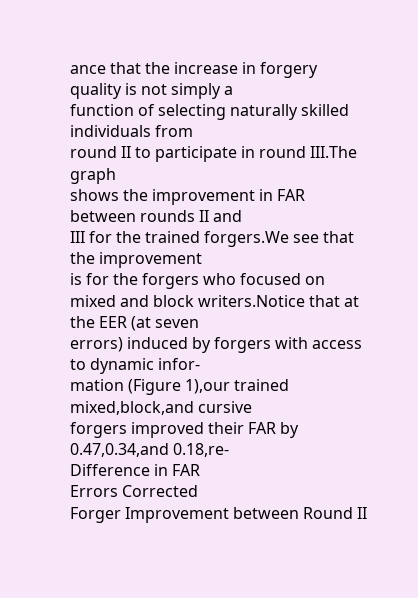ance that the increase in forgery quality is not simply a
function of selecting naturally skilled individuals from
round II to participate in round III.The graph
shows the improvement in FAR between rounds II and
III for the trained forgers.We see that the improvement
is for the forgers who focused on
mixed and block writers.Notice that at the EER (at seven
errors) induced by forgers with access to dynamic infor-
mation (Figure 1),our trained mixed,block,and cursive
forgers improved their FAR by 0.47,0.34,and 0.18,re-
Difference in FAR
Errors Corrected
Forger Improvement between Round II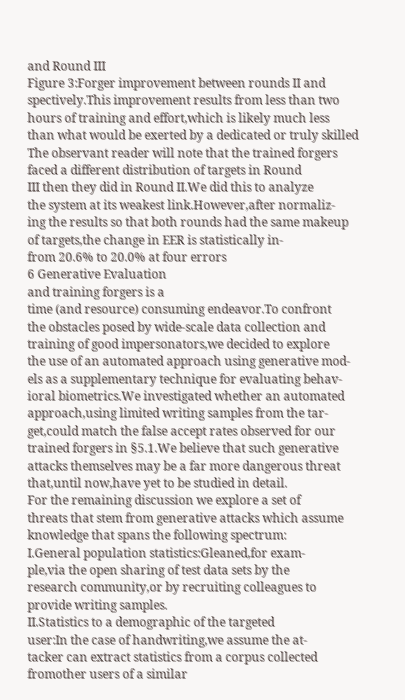and Round III
Figure 3:Forger improvement between rounds II and
spectively.This improvement results from less than two
hours of training and effort,which is likely much less
than what would be exerted by a dedicated or truly skilled
The observant reader will note that the trained forgers
faced a different distribution of targets in Round
III then they did in Round II.We did this to analyze
the system at its weakest link.However,after normaliz-
ing the results so that both rounds had the same makeup
of targets,the change in EER is statistically in-
from 20.6% to 20.0% at four errors
6 Generative Evaluation
and training forgers is a
time (and resource) consuming endeavor.To confront
the obstacles posed by wide-scale data collection and
training of good impersonators,we decided to explore
the use of an automated approach using generative mod-
els as a supplementary technique for evaluating behav-
ioral biometrics.We investigated whether an automated
approach,using limited writing samples from the tar-
get,could match the false accept rates observed for our
trained forgers in §5.1.We believe that such generative
attacks themselves may be a far more dangerous threat
that,until now,have yet to be studied in detail.
For the remaining discussion we explore a set of
threats that stem from generative attacks which assume
knowledge that spans the following spectrum:
I.General population statistics:Gleaned,for exam-
ple,via the open sharing of test data sets by the
research community,or by recruiting colleagues to
provide writing samples.
II.Statistics to a demographic of the targeted
user:In the case of handwriting,we assume the at-
tacker can extract statistics from a corpus collected
fromother users of a similar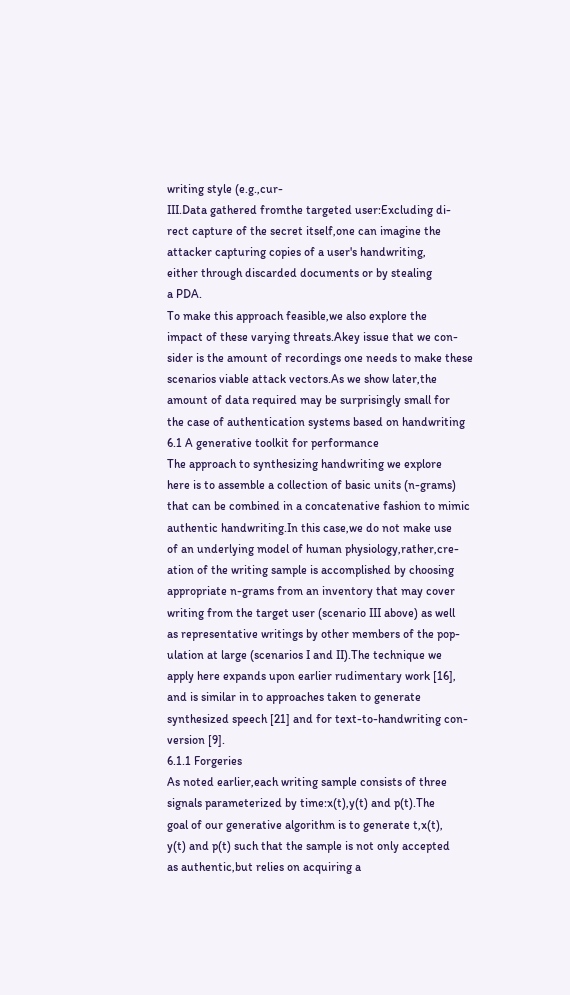writing style (e.g.,cur-
III.Data gathered fromthe targeted user:Excluding di-
rect capture of the secret itself,one can imagine the
attacker capturing copies of a user's handwriting,
either through discarded documents or by stealing
a PDA.
To make this approach feasible,we also explore the
impact of these varying threats.Akey issue that we con-
sider is the amount of recordings one needs to make these
scenarios viable attack vectors.As we show later,the
amount of data required may be surprisingly small for
the case of authentication systems based on handwriting
6.1 A generative toolkit for performance
The approach to synthesizing handwriting we explore
here is to assemble a collection of basic units (n-grams)
that can be combined in a concatenative fashion to mimic
authentic handwriting.In this case,we do not make use
of an underlying model of human physiology,rather,cre-
ation of the writing sample is accomplished by choosing
appropriate n-grams from an inventory that may cover
writing from the target user (scenario III above) as well
as representative writings by other members of the pop-
ulation at large (scenarios I and II).The technique we
apply here expands upon earlier rudimentary work [16],
and is similar in to approaches taken to generate
synthesized speech [21] and for text-to-handwriting con-
version [9].
6.1.1 Forgeries
As noted earlier,each writing sample consists of three
signals parameterized by time:x(t),y(t) and p(t).The
goal of our generative algorithm is to generate t,x(t),
y(t) and p(t) such that the sample is not only accepted
as authentic,but relies on acquiring a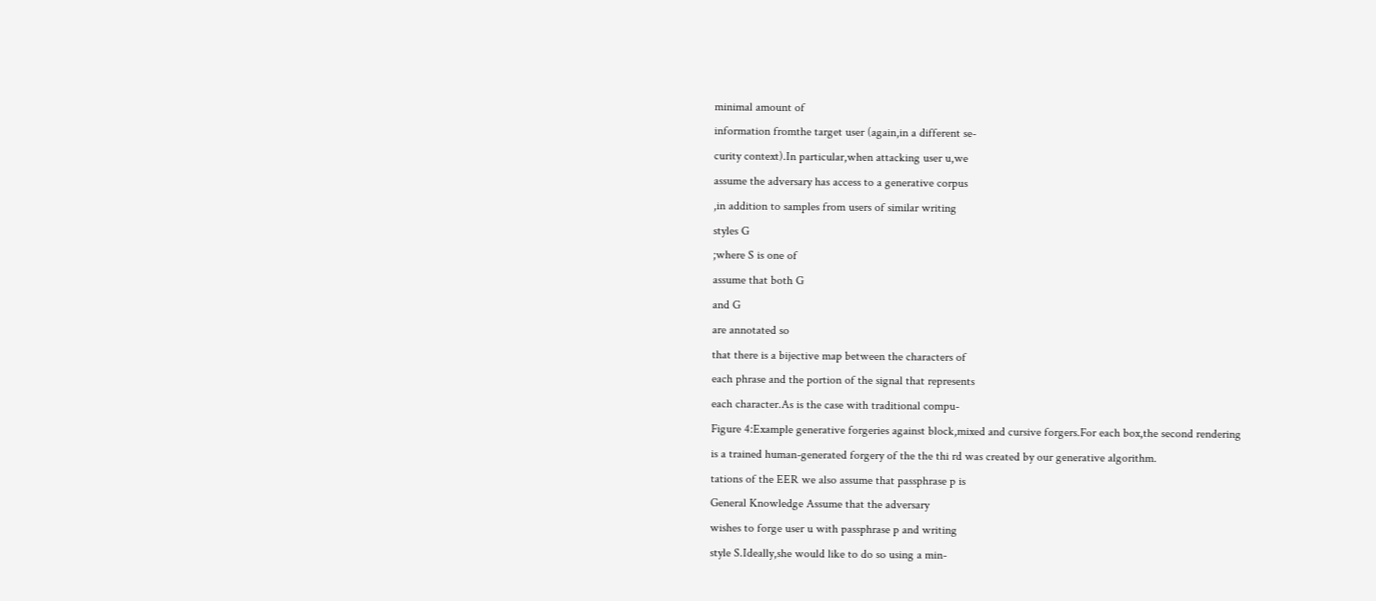minimal amount of
information fromthe target user (again,in a different se-
curity context).In particular,when attacking user u,we
assume the adversary has access to a generative corpus
,in addition to samples from users of similar writing
styles G
;where S is one of
assume that both G
and G
are annotated so
that there is a bijective map between the characters of
each phrase and the portion of the signal that represents
each character.As is the case with traditional compu-
Figure 4:Example generative forgeries against block,mixed and cursive forgers.For each box,the second rendering
is a trained human-generated forgery of the the thi rd was created by our generative algorithm.
tations of the EER we also assume that passphrase p is
General Knowledge Assume that the adversary
wishes to forge user u with passphrase p and writing
style S.Ideally,she would like to do so using a min-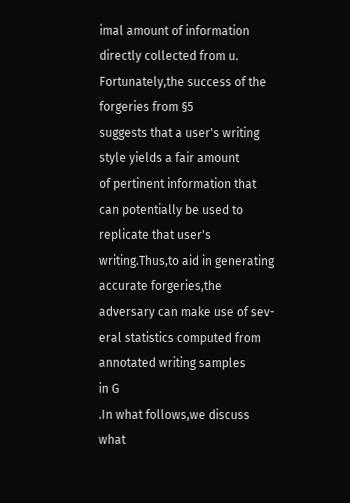imal amount of information directly collected from u.
Fortunately,the success of the forgeries from §5
suggests that a user's writing style yields a fair amount
of pertinent information that can potentially be used to
replicate that user's writing.Thus,to aid in generating
accurate forgeries,the adversary can make use of sev-
eral statistics computed from annotated writing samples
in G
.In what follows,we discuss what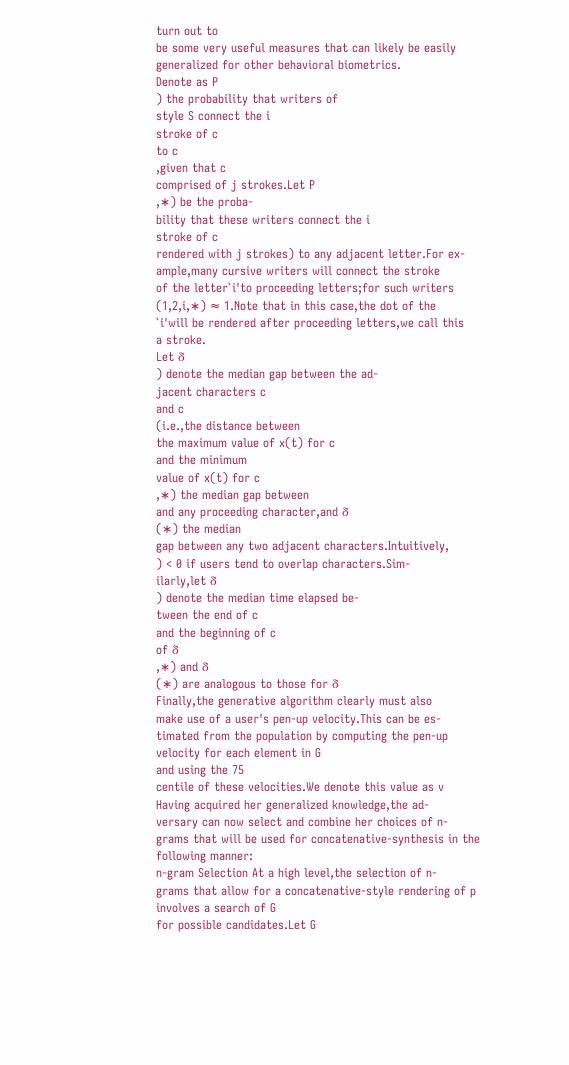turn out to
be some very useful measures that can likely be easily
generalized for other behavioral biometrics.
Denote as P
) the probability that writers of
style S connect the i
stroke of c
to c
,given that c
comprised of j strokes.Let P
,∗) be the proba-
bility that these writers connect the i
stroke of c
rendered with j strokes) to any adjacent letter.For ex-
ample,many cursive writers will connect the stroke
of the letter`i'to proceeding letters;for such writers
(1,2,i,∗) ≈ 1.Note that in this case,the dot of the
`i'will be rendered after proceeding letters,we call this
a stroke.
Let δ
) denote the median gap between the ad-
jacent characters c
and c
(i.e.,the distance between
the maximum value of x(t) for c
and the minimum
value of x(t) for c
,∗) the median gap between
and any proceeding character,and δ
(∗) the median
gap between any two adjacent characters.Intuitively,
) < 0 if users tend to overlap characters.Sim-
ilarly,let δ
) denote the median time elapsed be-
tween the end of c
and the beginning of c
of δ
,∗) and δ
(∗) are analogous to those for δ
Finally,the generative algorithm clearly must also
make use of a user's pen-up velocity.This can be es-
timated from the population by computing the pen-up
velocity for each element in G
and using the 75
centile of these velocities.We denote this value as v
Having acquired her generalized knowledge,the ad-
versary can now select and combine her choices of n-
grams that will be used for concatenative-synthesis in the
following manner:
n-gram Selection At a high level,the selection of n-
grams that allow for a concatenative-style rendering of p
involves a search of G
for possible candidates.Let G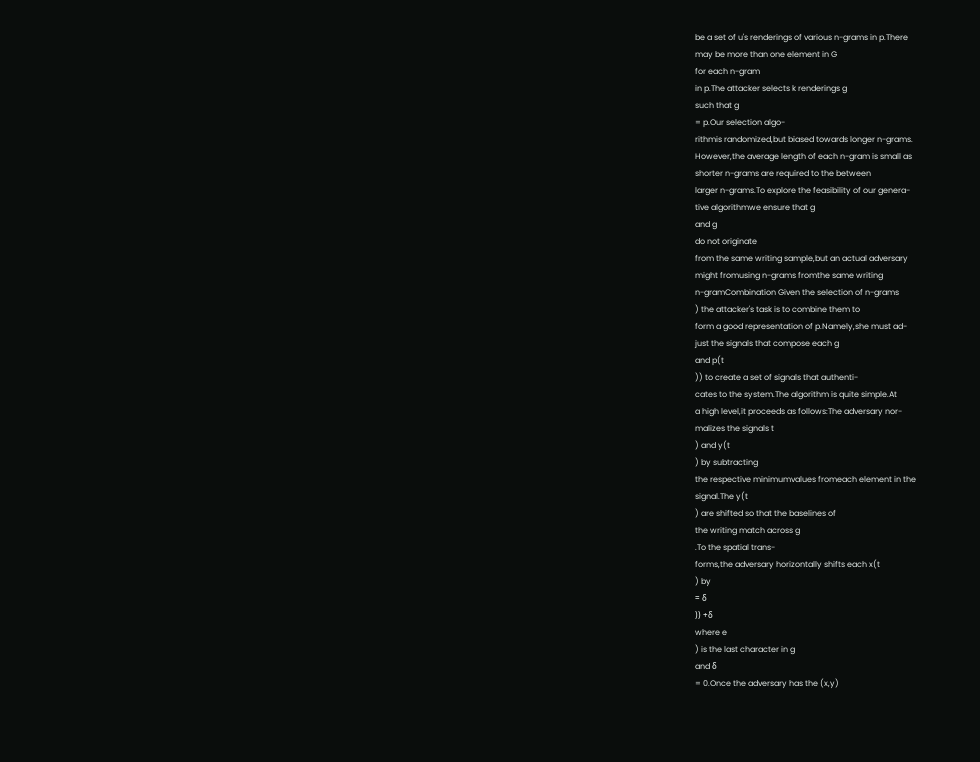be a set of u's renderings of various n-grams in p.There
may be more than one element in G
for each n-gram
in p.The attacker selects k renderings g
such that g
= p.Our selection algo-
rithmis randomized,but biased towards longer n-grams.
However,the average length of each n-gram is small as
shorter n-grams are required to the between
larger n-grams.To explore the feasibility of our genera-
tive algorithmwe ensure that g
and g
do not originate
from the same writing sample,but an actual adversary
might fromusing n-grams fromthe same writing
n-gramCombination Given the selection of n-grams
) the attacker's task is to combine them to
form a good representation of p.Namely,she must ad-
just the signals that compose each g
and p(t
)) to create a set of signals that authenti-
cates to the system.The algorithm is quite simple.At
a high level,it proceeds as follows:The adversary nor-
malizes the signals t
) and y(t
) by subtracting
the respective minimumvalues fromeach element in the
signal.The y(t
) are shifted so that the baselines of
the writing match across g
.To the spatial trans-
forms,the adversary horizontally shifts each x(t
) by
= δ
)) +δ
where e
) is the last character in g
and δ
= 0.Once the adversary has the (x,y)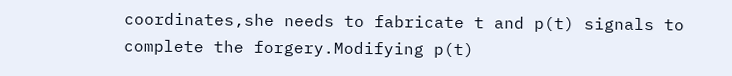coordinates,she needs to fabricate t and p(t) signals to
complete the forgery.Modifying p(t)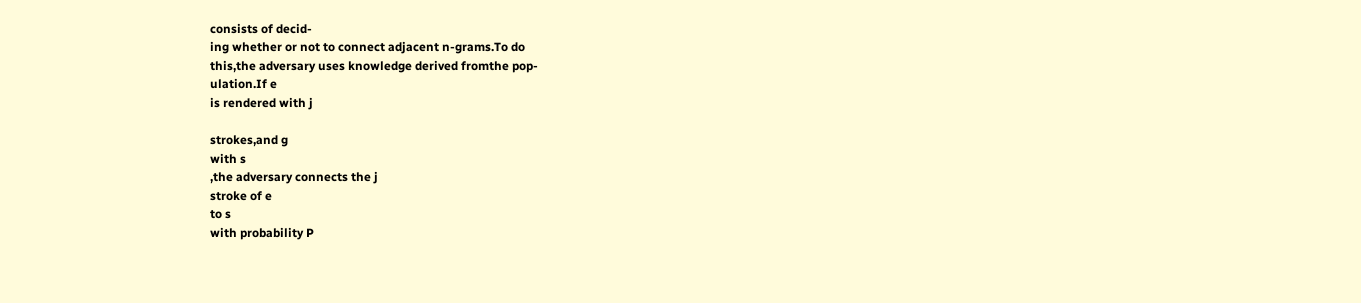consists of decid-
ing whether or not to connect adjacent n-grams.To do
this,the adversary uses knowledge derived fromthe pop-
ulation.If e
is rendered with j

strokes,and g
with s
,the adversary connects the j
stroke of e
to s
with probability P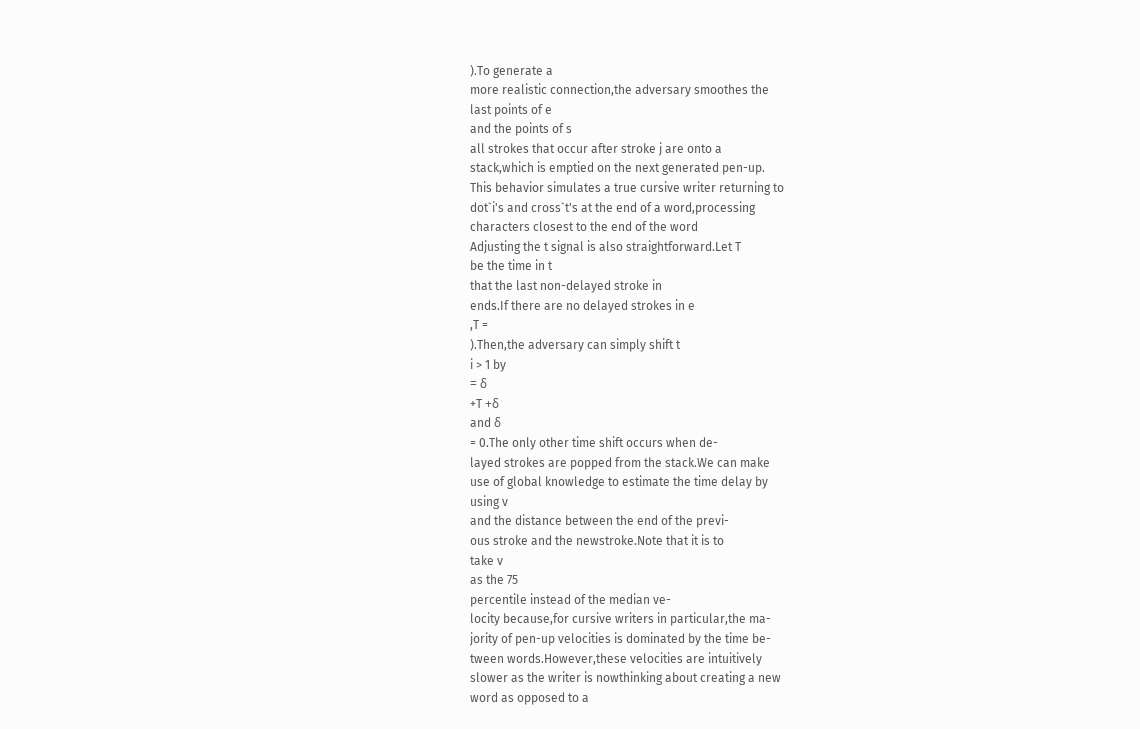).To generate a
more realistic connection,the adversary smoothes the
last points of e
and the points of s
all strokes that occur after stroke j are onto a
stack,which is emptied on the next generated pen-up.
This behavior simulates a true cursive writer returning to
dot`i's and cross`t's at the end of a word,processing
characters closest to the end of the word
Adjusting the t signal is also straightforward.Let T
be the time in t
that the last non-delayed stroke in
ends.If there are no delayed strokes in e
,T =
).Then,the adversary can simply shift t
i > 1 by
= δ
+T +δ
and δ
= 0.The only other time shift occurs when de-
layed strokes are popped from the stack.We can make
use of global knowledge to estimate the time delay by
using v
and the distance between the end of the previ-
ous stroke and the newstroke.Note that it is to
take v
as the 75
percentile instead of the median ve-
locity because,for cursive writers in particular,the ma-
jority of pen-up velocities is dominated by the time be-
tween words.However,these velocities are intuitively
slower as the writer is nowthinking about creating a new
word as opposed to a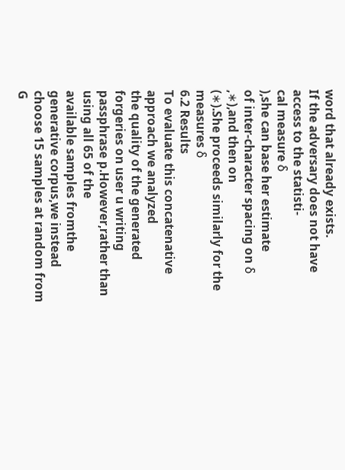word that already exists.
If the adversary does not have access to the statisti-
cal measure δ
),she can base her estimate
of inter-character spacing on δ
,∗),and then on
(∗).She proceeds similarly for the measures δ
6.2 Results
To evaluate this concatenative approach we analyzed
the quality of the generated forgeries on user u writing
passphrase p.However,rather than using all 65 of the
available samples fromthe generative corpus,we instead
choose 15 samples at random from G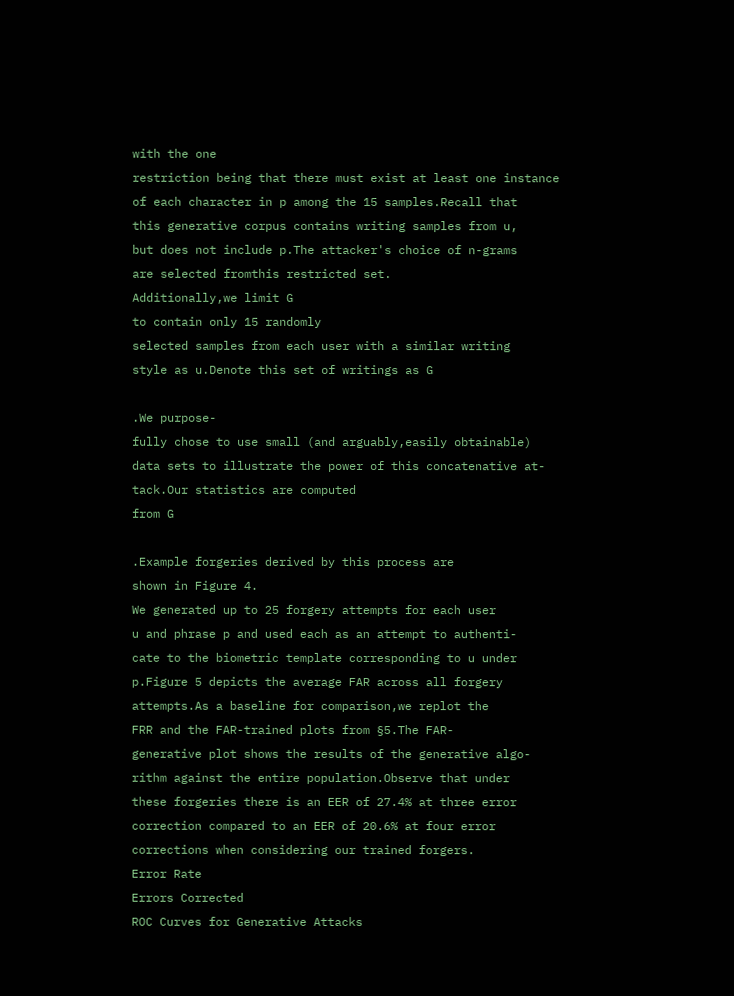with the one
restriction being that there must exist at least one instance
of each character in p among the 15 samples.Recall that
this generative corpus contains writing samples from u,
but does not include p.The attacker's choice of n-grams
are selected fromthis restricted set.
Additionally,we limit G
to contain only 15 randomly
selected samples from each user with a similar writing
style as u.Denote this set of writings as G

.We purpose-
fully chose to use small (and arguably,easily obtainable)
data sets to illustrate the power of this concatenative at-
tack.Our statistics are computed
from G

.Example forgeries derived by this process are
shown in Figure 4.
We generated up to 25 forgery attempts for each user
u and phrase p and used each as an attempt to authenti-
cate to the biometric template corresponding to u under
p.Figure 5 depicts the average FAR across all forgery
attempts.As a baseline for comparison,we replot the
FRR and the FAR-trained plots from §5.The FAR-
generative plot shows the results of the generative algo-
rithm against the entire population.Observe that under
these forgeries there is an EER of 27.4% at three error
correction compared to an EER of 20.6% at four error
corrections when considering our trained forgers.
Error Rate
Errors Corrected
ROC Curves for Generative Attacks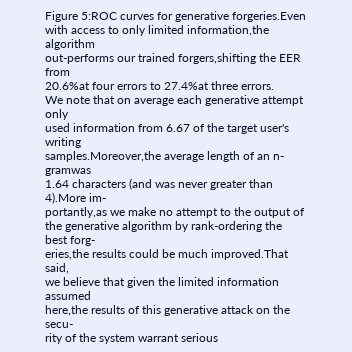Figure 5:ROC curves for generative forgeries.Even
with access to only limited information,the algorithm
out-performs our trained forgers,shifting the EER from
20.6%at four errors to 27.4%at three errors.
We note that on average each generative attempt only
used information from 6.67 of the target user's writing
samples.Moreover,the average length of an n-gramwas
1.64 characters (and was never greater than 4).More im-
portantly,as we make no attempt to the output of
the generative algorithm by rank-ordering the best forg-
eries,the results could be much improved.That said,
we believe that given the limited information assumed
here,the results of this generative attack on the secu-
rity of the system warrant serious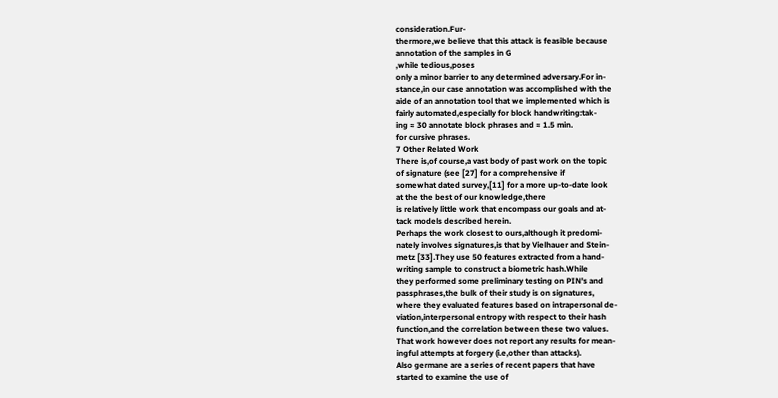consideration.Fur-
thermore,we believe that this attack is feasible because
annotation of the samples in G
,while tedious,poses
only a minor barrier to any determined adversary.For in-
stance,in our case annotation was accomplished with the
aide of an annotation tool that we implemented which is
fairly automated,especially for block handwriting:tak-
ing ≈ 30 annotate block phrases and ≈ 1.5 min.
for cursive phrases.
7 Other Related Work
There is,of course,a vast body of past work on the topic
of signature (see [27] for a comprehensive if
somewhat dated survey,[11] for a more up-to-date look
at the the best of our knowledge,there
is relatively little work that encompass our goals and at-
tack models described herein.
Perhaps the work closest to ours,although it predomi-
nately involves signatures,is that by Vielhauer and Stein-
metz [33].They use 50 features extracted from a hand-
writing sample to construct a biometric hash.While
they performed some preliminary testing on PIN's and
passphrases,the bulk of their study is on signatures,
where they evaluated features based on intrapersonal de-
viation,interpersonal entropy with respect to their hash
function,and the correlation between these two values.
That work however does not report any results for mean-
ingful attempts at forgery (i.e,other than attacks).
Also germane are a series of recent papers that have
started to examine the use of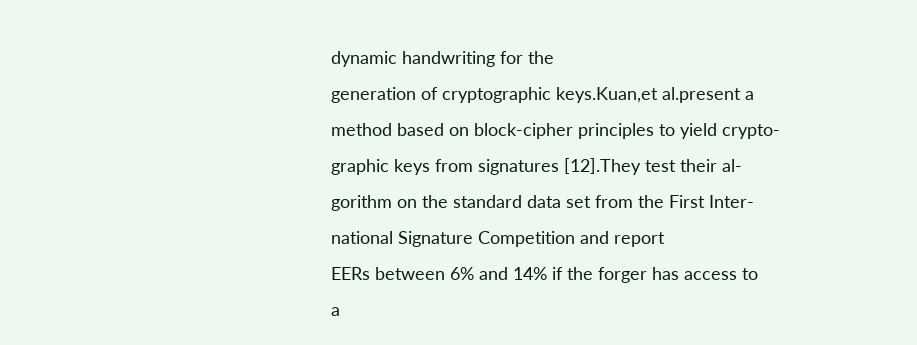dynamic handwriting for the
generation of cryptographic keys.Kuan,et al.present a
method based on block-cipher principles to yield crypto-
graphic keys from signatures [12].They test their al-
gorithm on the standard data set from the First Inter-
national Signature Competition and report
EERs between 6% and 14% if the forger has access to
a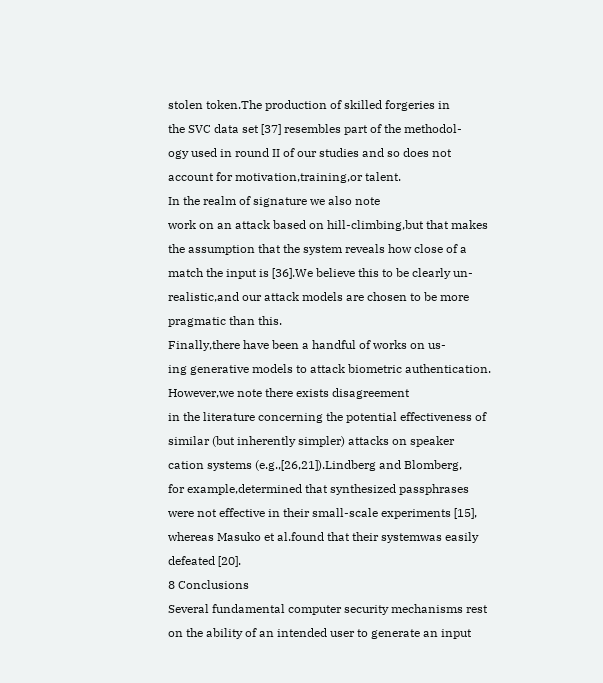stolen token.The production of skilled forgeries in
the SVC data set [37] resembles part of the methodol-
ogy used in round II of our studies and so does not
account for motivation,training,or talent.
In the realm of signature we also note
work on an attack based on hill-climbing,but that makes
the assumption that the system reveals how close of a
match the input is [36].We believe this to be clearly un-
realistic,and our attack models are chosen to be more
pragmatic than this.
Finally,there have been a handful of works on us-
ing generative models to attack biometric authentication.
However,we note there exists disagreement
in the literature concerning the potential effectiveness of
similar (but inherently simpler) attacks on speaker
cation systems (e.g.,[26,21]).Lindberg and Blomberg,
for example,determined that synthesized passphrases
were not effective in their small-scale experiments [15],
whereas Masuko et al.found that their systemwas easily
defeated [20].
8 Conclusions
Several fundamental computer security mechanisms rest
on the ability of an intended user to generate an input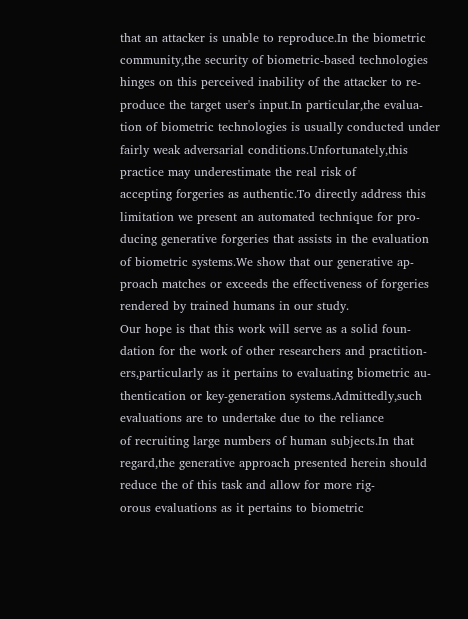that an attacker is unable to reproduce.In the biometric
community,the security of biometric-based technologies
hinges on this perceived inability of the attacker to re-
produce the target user's input.In particular,the evalua-
tion of biometric technologies is usually conducted under
fairly weak adversarial conditions.Unfortunately,this
practice may underestimate the real risk of
accepting forgeries as authentic.To directly address this
limitation we present an automated technique for pro-
ducing generative forgeries that assists in the evaluation
of biometric systems.We show that our generative ap-
proach matches or exceeds the effectiveness of forgeries
rendered by trained humans in our study.
Our hope is that this work will serve as a solid foun-
dation for the work of other researchers and practition-
ers,particularly as it pertains to evaluating biometric au-
thentication or key-generation systems.Admittedly,such
evaluations are to undertake due to the reliance
of recruiting large numbers of human subjects.In that
regard,the generative approach presented herein should
reduce the of this task and allow for more rig-
orous evaluations as it pertains to biometric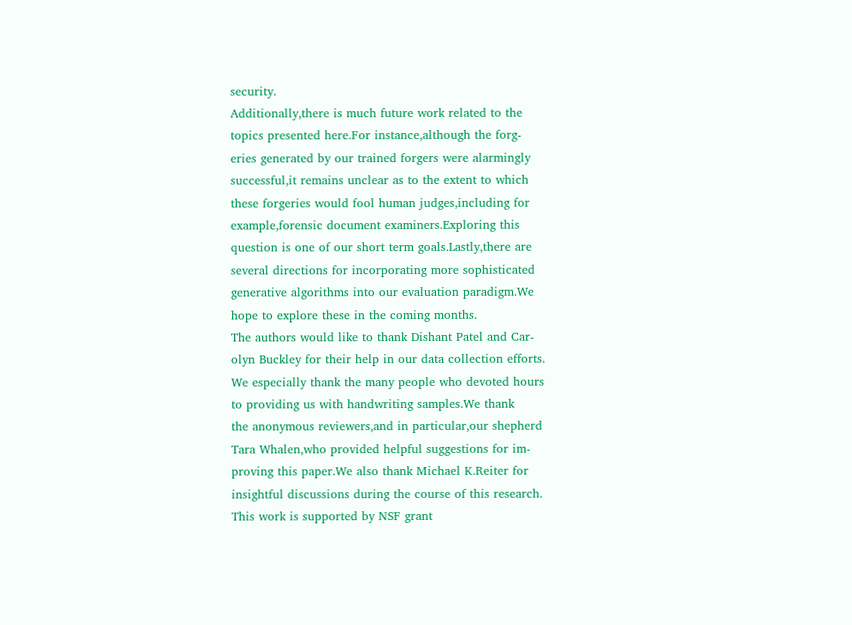security.
Additionally,there is much future work related to the
topics presented here.For instance,although the forg-
eries generated by our trained forgers were alarmingly
successful,it remains unclear as to the extent to which
these forgeries would fool human judges,including for
example,forensic document examiners.Exploring this
question is one of our short term goals.Lastly,there are
several directions for incorporating more sophisticated
generative algorithms into our evaluation paradigm.We
hope to explore these in the coming months.
The authors would like to thank Dishant Patel and Car-
olyn Buckley for their help in our data collection efforts.
We especially thank the many people who devoted hours
to providing us with handwriting samples.We thank
the anonymous reviewers,and in particular,our shepherd
Tara Whalen,who provided helpful suggestions for im-
proving this paper.We also thank Michael K.Reiter for
insightful discussions during the course of this research.
This work is supported by NSF grant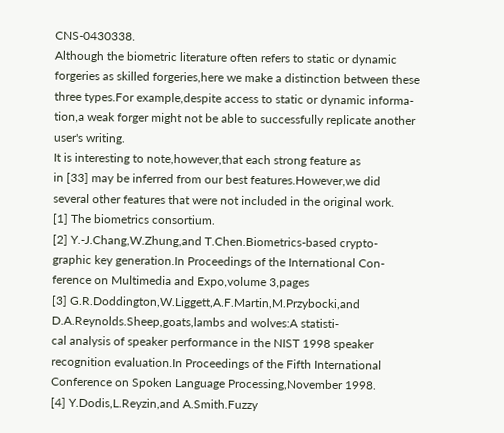CNS-0430338.
Although the biometric literature often refers to static or dynamic
forgeries as skilled forgeries,here we make a distinction between these
three types.For example,despite access to static or dynamic informa-
tion,a weak forger might not be able to successfully replicate another
user's writing.
It is interesting to note,however,that each strong feature as
in [33] may be inferred from our best features.However,we did
several other features that were not included in the original work.
[1] The biometrics consortium.
[2] Y.-J.Chang,W.Zhung,and T.Chen.Biometrics-based crypto-
graphic key generation.In Proceedings of the International Con-
ference on Multimedia and Expo,volume 3,pages
[3] G.R.Doddington,W.Liggett,A.F.Martin,M.Przybocki,and
D.A.Reynolds.Sheep,goats,lambs and wolves:A statisti-
cal analysis of speaker performance in the NIST 1998 speaker
recognition evaluation.In Proceedings of the Fifth International
Conference on Spoken Language Processing,November 1998.
[4] Y.Dodis,L.Reyzin,and A.Smith.Fuzzy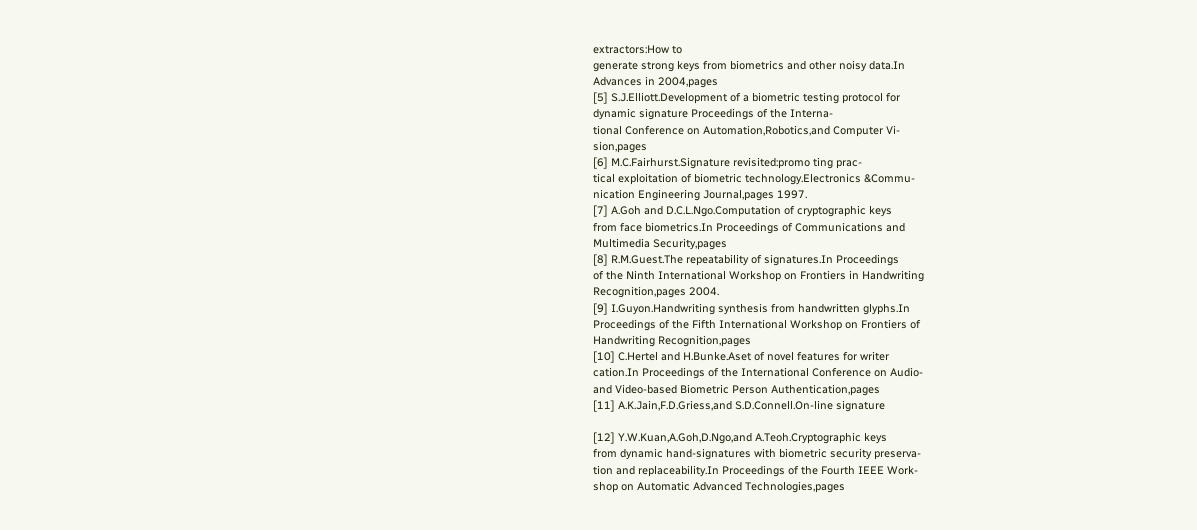extractors:How to
generate strong keys from biometrics and other noisy data.In
Advances in 2004,pages
[5] S.J.Elliott.Development of a biometric testing protocol for
dynamic signature Proceedings of the Interna-
tional Conference on Automation,Robotics,and Computer Vi-
sion,pages
[6] M.C.Fairhurst.Signature revisited:promo ting prac-
tical exploitation of biometric technology.Electronics &Commu-
nication Engineering Journal,pages 1997.
[7] A.Goh and D.C.L.Ngo.Computation of cryptographic keys
from face biometrics.In Proceedings of Communications and
Multimedia Security,pages
[8] R.M.Guest.The repeatability of signatures.In Proceedings
of the Ninth International Workshop on Frontiers in Handwriting
Recognition,pages 2004.
[9] I.Guyon.Handwriting synthesis from handwritten glyphs.In
Proceedings of the Fifth International Workshop on Frontiers of
Handwriting Recognition,pages
[10] C.Hertel and H.Bunke.Aset of novel features for writer
cation.In Proceedings of the International Conference on Audio-
and Video-based Biometric Person Authentication,pages
[11] A.K.Jain,F.D.Griess,and S.D.Connell.On-line signature

[12] Y.W.Kuan,A.Goh,D.Ngo,and A.Teoh.Cryptographic keys
from dynamic hand-signatures with biometric security preserva-
tion and replaceability.In Proceedings of the Fourth IEEE Work-
shop on Automatic Advanced Technologies,pages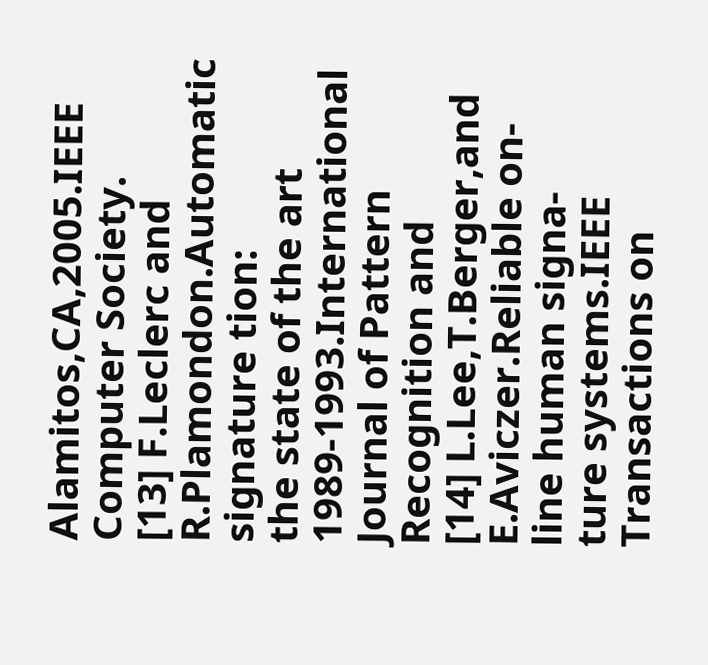Alamitos,CA,2005.IEEE Computer Society.
[13] F.Leclerc and R.Plamondon.Automatic signature tion:
the state of the art 1989-1993.International Journal of Pattern
Recognition and
[14] L.Lee,T.Berger,and E.Aviczer.Reliable on-line human signa-
ture systems.IEEE Transactions on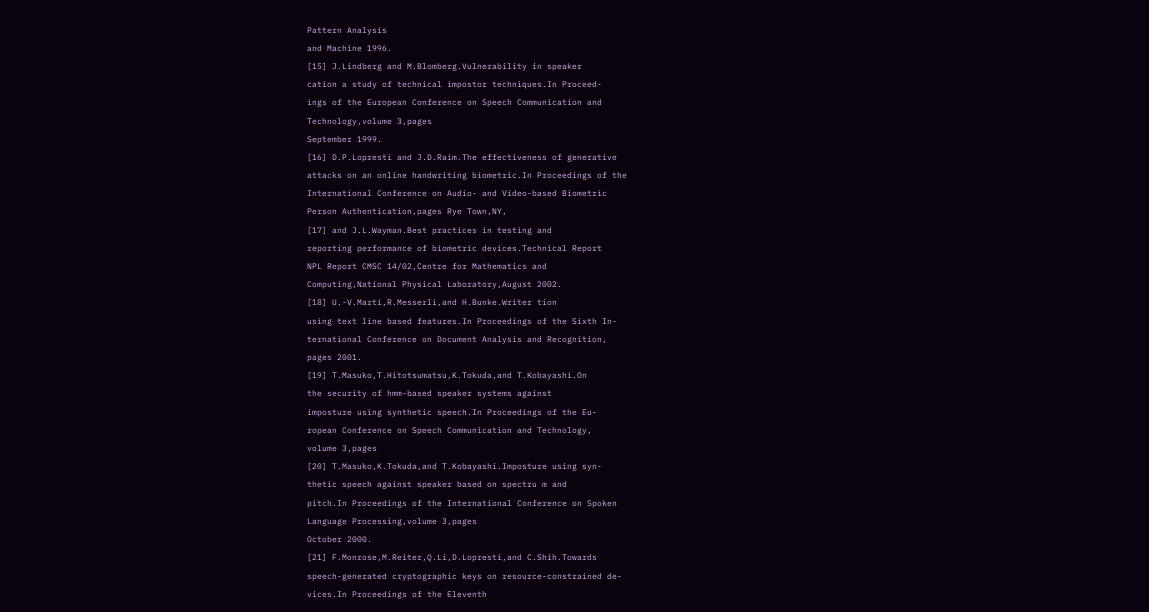Pattern Analysis
and Machine 1996.
[15] J.Lindberg and M.Blomberg.Vulnerability in speaker
cation a study of technical impostor techniques.In Proceed-
ings of the European Conference on Speech Communication and
Technology,volume 3,pages
September 1999.
[16] D.P.Lopresti and J.D.Raim.The effectiveness of generative
attacks on an online handwriting biometric.In Proceedings of the
International Conference on Audio- and Video-based Biometric
Person Authentication,pages Rye Town,NY,
[17] and J.L.Wayman.Best practices in testing and
reporting performance of biometric devices.Technical Report
NPL Report CMSC 14/02,Centre for Mathematics and
Computing,National Physical Laboratory,August 2002.
[18] U.-V.Marti,R.Messerli,and H.Bunke.Writer tion
using text line based features.In Proceedings of the Sixth In-
ternational Conference on Document Analysis and Recognition,
pages 2001.
[19] T.Masuko,T.Hitotsumatsu,K.Tokuda,and T.Kobayashi.On
the security of hmm-based speaker systems against
imposture using synthetic speech.In Proceedings of the Eu-
ropean Conference on Speech Communication and Technology,
volume 3,pages
[20] T.Masuko,K.Tokuda,and T.Kobayashi.Imposture using syn-
thetic speech against speaker based on spectru m and
pitch.In Proceedings of the International Conference on Spoken
Language Processing,volume 3,pages
October 2000.
[21] F.Monrose,M.Reiter,Q.Li,D.Lopresti,and C.Shih.Towards
speech-generated cryptographic keys on resource-constrained de-
vices.In Proceedings of the Eleventh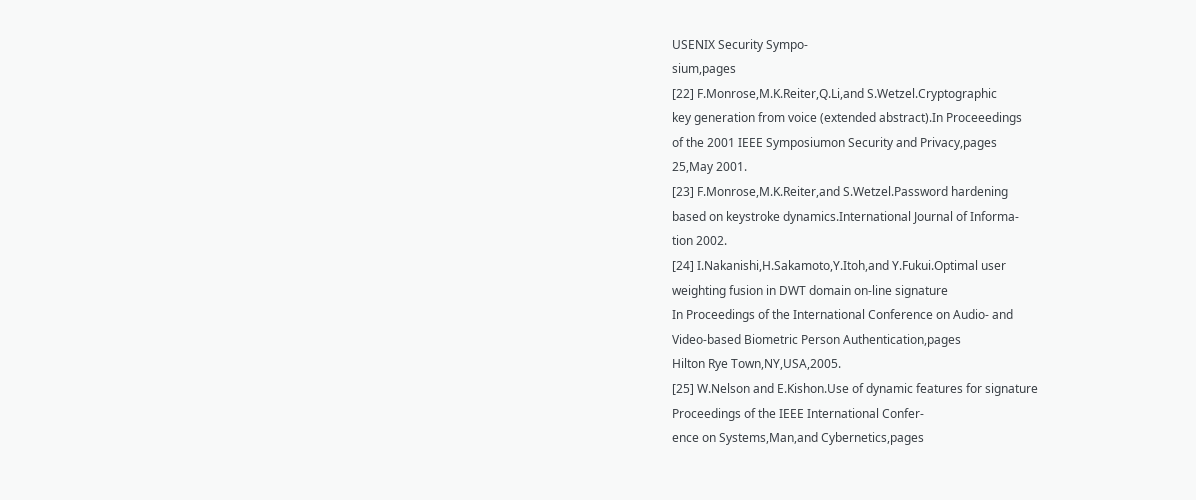USENIX Security Sympo-
sium,pages
[22] F.Monrose,M.K.Reiter,Q.Li,and S.Wetzel.Cryptographic
key generation from voice (extended abstract).In Proceeedings
of the 2001 IEEE Symposiumon Security and Privacy,pages
25,May 2001.
[23] F.Monrose,M.K.Reiter,and S.Wetzel.Password hardening
based on keystroke dynamics.International Journal of Informa-
tion 2002.
[24] I.Nakanishi,H.Sakamoto,Y.Itoh,and Y.Fukui.Optimal user
weighting fusion in DWT domain on-line signature
In Proceedings of the International Conference on Audio- and
Video-based Biometric Person Authentication,pages
Hilton Rye Town,NY,USA,2005.
[25] W.Nelson and E.Kishon.Use of dynamic features for signature
Proceedings of the IEEE International Confer-
ence on Systems,Man,and Cybernetics,pages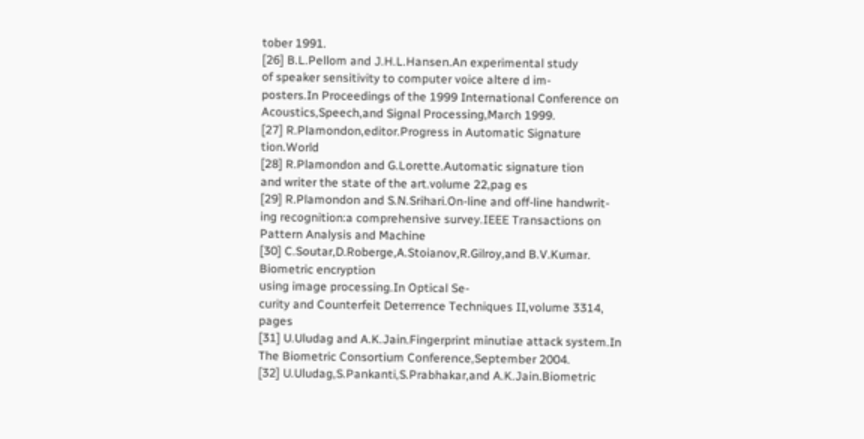tober 1991.
[26] B.L.Pellom and J.H.L.Hansen.An experimental study
of speaker sensitivity to computer voice altere d im-
posters.In Proceedings of the 1999 International Conference on
Acoustics,Speech,and Signal Processing,March 1999.
[27] R.Plamondon,editor.Progress in Automatic Signature
tion.World
[28] R.Plamondon and G.Lorette.Automatic signature tion
and writer the state of the art.volume 22,pag es
[29] R.Plamondon and S.N.Srihari.On-line and off-line handwrit-
ing recognition:a comprehensive survey.IEEE Transactions on
Pattern Analysis and Machine
[30] C.Soutar,D.Roberge,A.Stoianov,R.Gilroy,and B.V.Kumar.
Biometric encryption
using image processing.In Optical Se-
curity and Counterfeit Deterrence Techniques II,volume 3314,
pages
[31] U.Uludag and A.K.Jain.Fingerprint minutiae attack system.In
The Biometric Consortium Conference,September 2004.
[32] U.Uludag,S.Pankanti,S.Prabhakar,and A.K.Jain.Biometric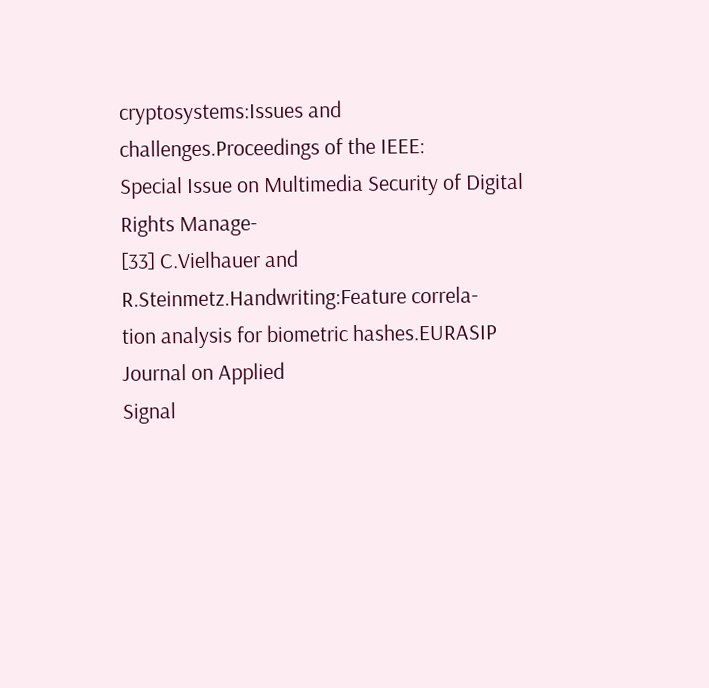cryptosystems:Issues and challenges.Proceedings of the IEEE:
Special Issue on Multimedia Security of Digital Rights Manage-
[33] C.Vielhauer and R.Steinmetz.Handwriting:Feature correla-
tion analysis for biometric hashes.EURASIP Journal on Applied
Signal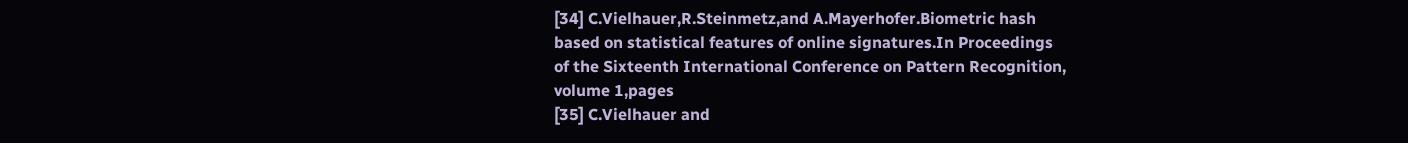[34] C.Vielhauer,R.Steinmetz,and A.Mayerhofer.Biometric hash
based on statistical features of online signatures.In Proceedings
of the Sixteenth International Conference on Pattern Recognition,
volume 1,pages
[35] C.Vielhauer and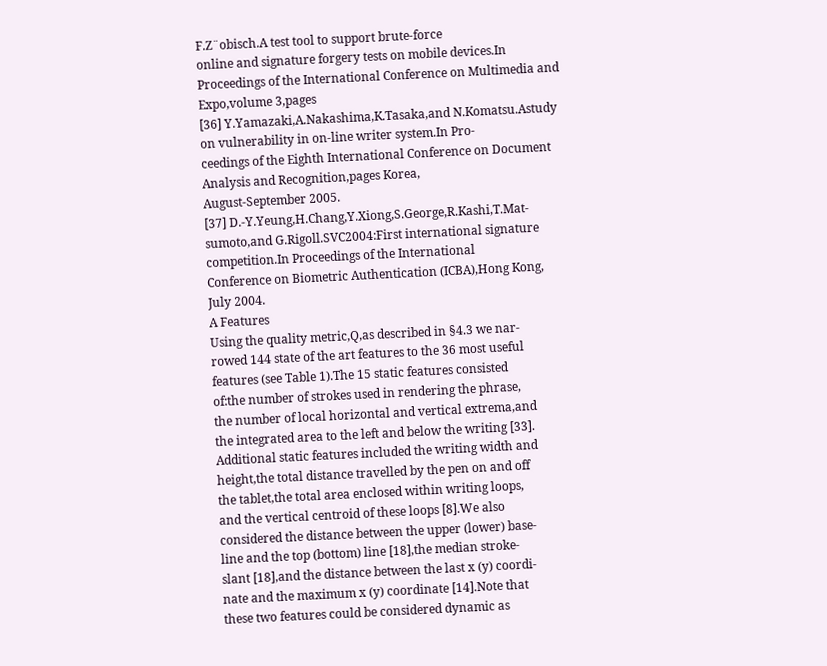F.Z¨obisch.A test tool to support brute-force
online and signature forgery tests on mobile devices.In
Proceedings of the International Conference on Multimedia and
Expo,volume 3,pages
[36] Y.Yamazaki,A.Nakashima,K.Tasaka,and N.Komatsu.Astudy
on vulnerability in on-line writer system.In Pro-
ceedings of the Eighth International Conference on Document
Analysis and Recognition,pages Korea,
August-September 2005.
[37] D.-Y.Yeung,H.Chang,Y.Xiong,S.George,R.Kashi,T.Mat-
sumoto,and G.Rigoll.SVC2004:First international signature
competition.In Proceedings of the International
Conference on Biometric Authentication (ICBA),Hong Kong,
July 2004.
A Features
Using the quality metric,Q,as described in §4.3 we nar-
rowed 144 state of the art features to the 36 most useful
features (see Table 1).The 15 static features consisted
of:the number of strokes used in rendering the phrase,
the number of local horizontal and vertical extrema,and
the integrated area to the left and below the writing [33].
Additional static features included the writing width and
height,the total distance travelled by the pen on and off
the tablet,the total area enclosed within writing loops,
and the vertical centroid of these loops [8].We also
considered the distance between the upper (lower) base-
line and the top (bottom) line [18],the median stroke-
slant [18],and the distance between the last x (y) coordi-
nate and the maximum x (y) coordinate [14].Note that
these two features could be considered dynamic as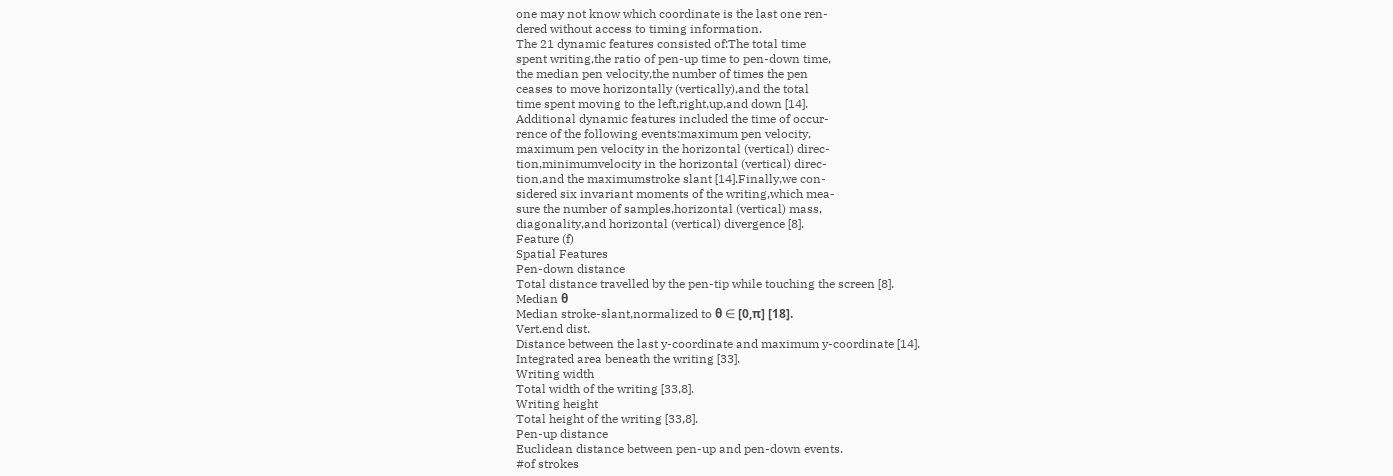one may not know which coordinate is the last one ren-
dered without access to timing information.
The 21 dynamic features consisted of:The total time
spent writing,the ratio of pen-up time to pen-down time,
the median pen velocity,the number of times the pen
ceases to move horizontally (vertically),and the total
time spent moving to the left,right,up,and down [14].
Additional dynamic features included the time of occur-
rence of the following events:maximum pen velocity,
maximum pen velocity in the horizontal (vertical) direc-
tion,minimumvelocity in the horizontal (vertical) direc-
tion,and the maximumstroke slant [14].Finally,we con-
sidered six invariant moments of the writing,which mea-
sure the number of samples,horizontal (vertical) mass,
diagonality,and horizontal (vertical) divergence [8].
Feature (f)
Spatial Features
Pen-down distance
Total distance travelled by the pen-tip while touching the screen [8].
Median θ
Median stroke-slant,normalized to θ ∈ [0,π] [18].
Vert.end dist.
Distance between the last y-coordinate and maximum y-coordinate [14].
Integrated area beneath the writing [33].
Writing width
Total width of the writing [33,8].
Writing height
Total height of the writing [33,8].
Pen-up distance
Euclidean distance between pen-up and pen-down events.
#of strokes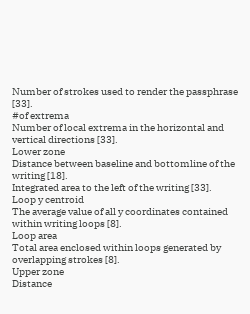Number of strokes used to render the passphrase [33].
#of extrema
Number of local extrema in the horizontal and vertical directions [33].
Lower zone
Distance between baseline and bottomline of the writing [18].
Integrated area to the left of the writing [33].
Loop y centroid
The average value of all y coordinates contained within writing loops [8].
Loop area
Total area enclosed within loops generated by overlapping strokes [8].
Upper zone
Distance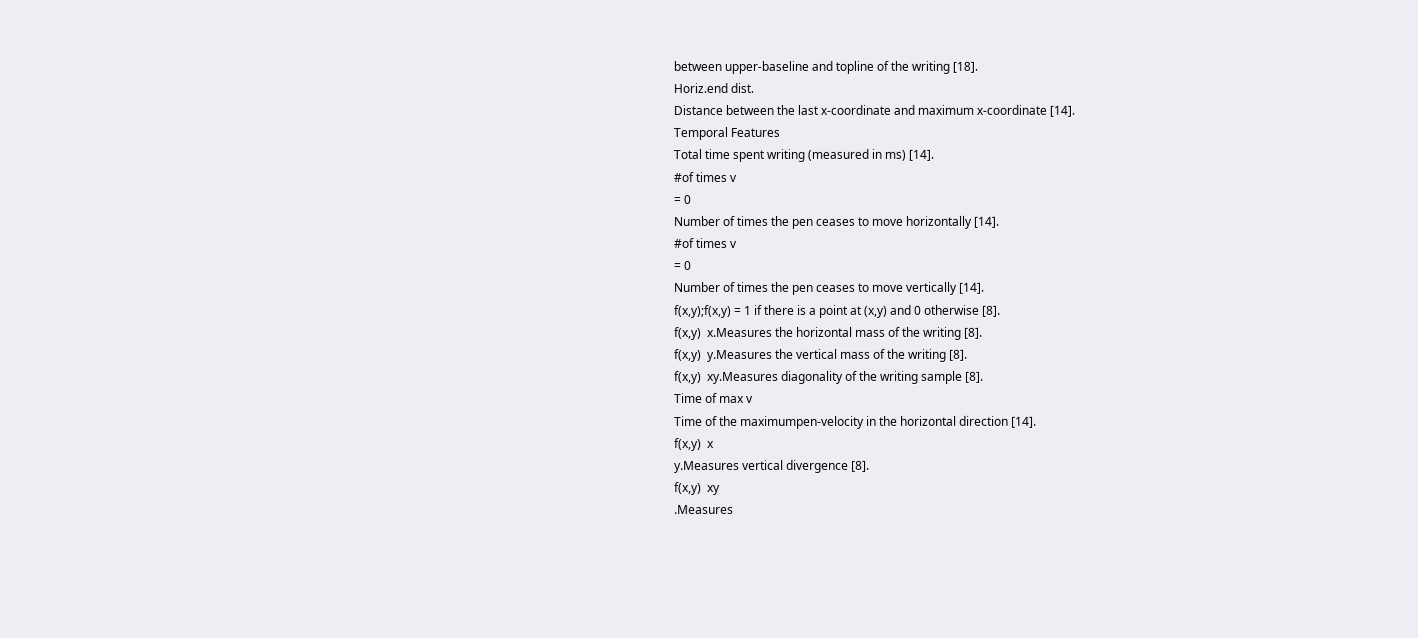between upper-baseline and topline of the writing [18].
Horiz.end dist.
Distance between the last x-coordinate and maximum x-coordinate [14].
Temporal Features
Total time spent writing (measured in ms) [14].
#of times v
= 0
Number of times the pen ceases to move horizontally [14].
#of times v
= 0
Number of times the pen ceases to move vertically [14].
f(x,y);f(x,y) = 1 if there is a point at (x,y) and 0 otherwise [8].
f(x,y)  x.Measures the horizontal mass of the writing [8].
f(x,y)  y.Measures the vertical mass of the writing [8].
f(x,y)  xy.Measures diagonality of the writing sample [8].
Time of max v
Time of the maximumpen-velocity in the horizontal direction [14].
f(x,y)  x
y.Measures vertical divergence [8].
f(x,y)  xy
.Measures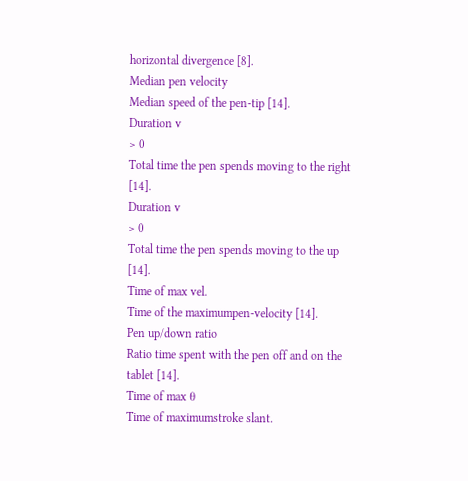horizontal divergence [8].
Median pen velocity
Median speed of the pen-tip [14].
Duration v
> 0
Total time the pen spends moving to the right [14].
Duration v
> 0
Total time the pen spends moving to the up [14].
Time of max vel.
Time of the maximumpen-velocity [14].
Pen up/down ratio
Ratio time spent with the pen off and on the tablet [14].
Time of max θ
Time of maximumstroke slant.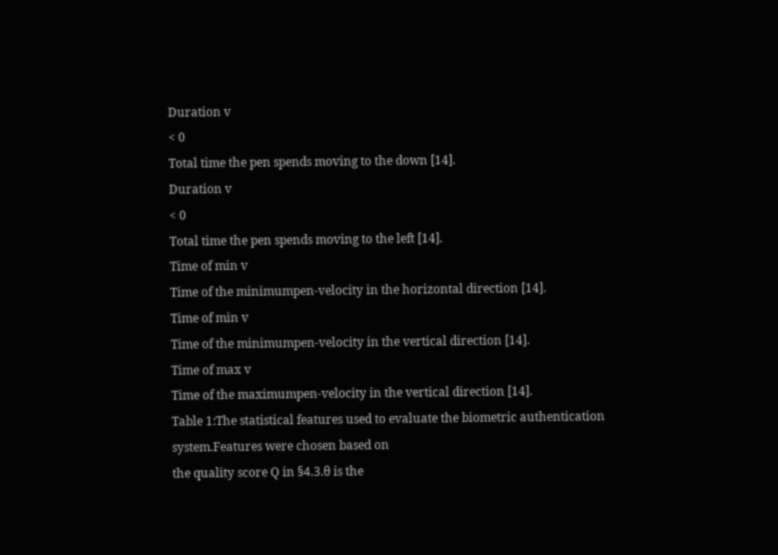Duration v
< 0
Total time the pen spends moving to the down [14].
Duration v
< 0
Total time the pen spends moving to the left [14].
Time of min v
Time of the minimumpen-velocity in the horizontal direction [14].
Time of min v
Time of the minimumpen-velocity in the vertical direction [14].
Time of max v
Time of the maximumpen-velocity in the vertical direction [14].
Table 1:The statistical features used to evaluate the biometric authentication system.Features were chosen based on
the quality score Q in §4.3.θ is the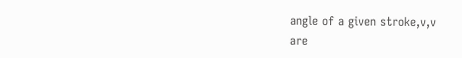angle of a given stroke,v,v
are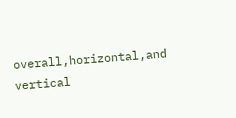overall,horizontal,and vertical